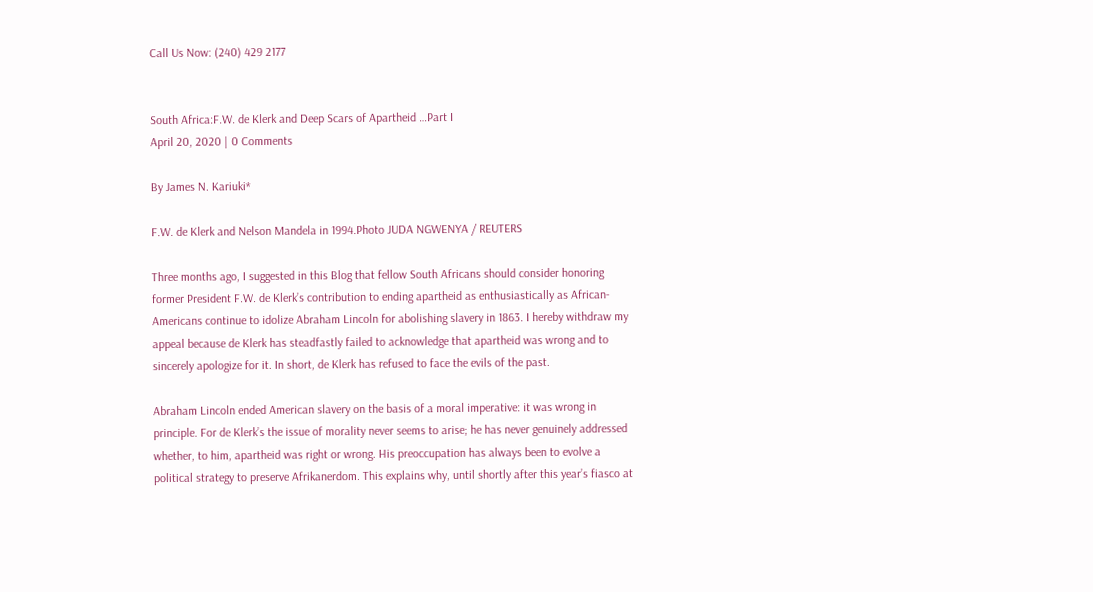Call Us Now: (240) 429 2177


South Africa:F.W. de Klerk and Deep Scars of Apartheid …Part I
April 20, 2020 | 0 Comments

By James N. Kariuki*

F.W. de Klerk and Nelson Mandela in 1994.Photo JUDA NGWENYA / REUTERS

Three months ago, I suggested in this Blog that fellow South Africans should consider honoring former President F.W. de Klerk’s contribution to ending apartheid as enthusiastically as African-Americans continue to idolize Abraham Lincoln for abolishing slavery in 1863. I hereby withdraw my appeal because de Klerk has steadfastly failed to acknowledge that apartheid was wrong and to sincerely apologize for it. In short, de Klerk has refused to face the evils of the past.

Abraham Lincoln ended American slavery on the basis of a moral imperative: it was wrong in principle. For de Klerk’s the issue of morality never seems to arise; he has never genuinely addressed whether, to him, apartheid was right or wrong. His preoccupation has always been to evolve a political strategy to preserve Afrikanerdom. This explains why, until shortly after this year’s fiasco at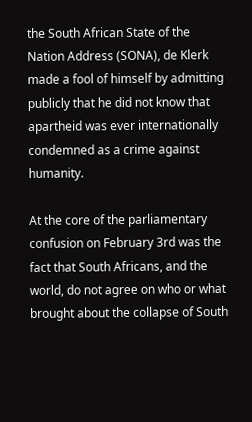the South African State of the Nation Address (SONA), de Klerk made a fool of himself by admitting publicly that he did not know that apartheid was ever internationally condemned as a crime against humanity.

At the core of the parliamentary confusion on February 3rd was the fact that South Africans, and the world, do not agree on who or what brought about the collapse of South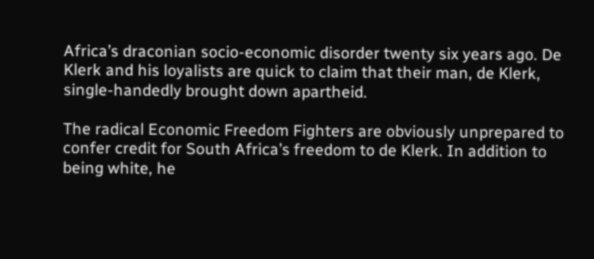Africa’s draconian socio-economic disorder twenty six years ago. De Klerk and his loyalists are quick to claim that their man, de Klerk, single-handedly brought down apartheid.

The radical Economic Freedom Fighters are obviously unprepared to confer credit for South Africa’s freedom to de Klerk. In addition to being white, he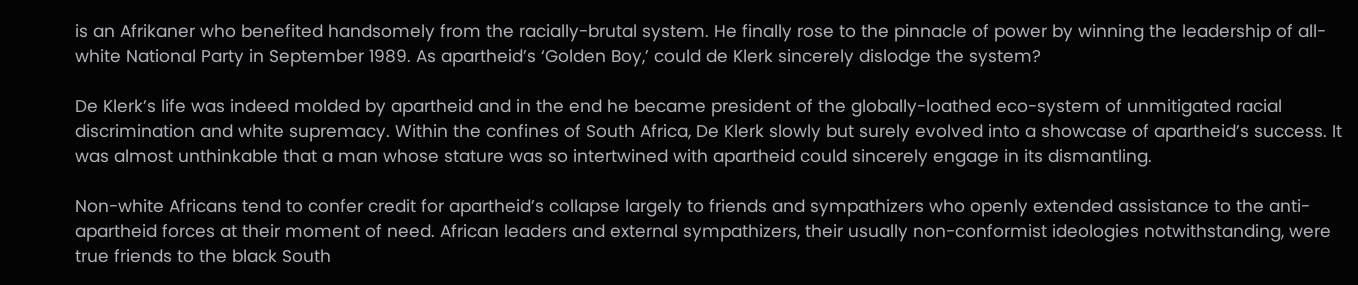is an Afrikaner who benefited handsomely from the racially-brutal system. He finally rose to the pinnacle of power by winning the leadership of all-white National Party in September 1989. As apartheid’s ‘Golden Boy,’ could de Klerk sincerely dislodge the system?

De Klerk’s life was indeed molded by apartheid and in the end he became president of the globally-loathed eco-system of unmitigated racial discrimination and white supremacy. Within the confines of South Africa, De Klerk slowly but surely evolved into a showcase of apartheid’s success. It was almost unthinkable that a man whose stature was so intertwined with apartheid could sincerely engage in its dismantling.

Non-white Africans tend to confer credit for apartheid’s collapse largely to friends and sympathizers who openly extended assistance to the anti-apartheid forces at their moment of need. African leaders and external sympathizers, their usually non-conformist ideologies notwithstanding, were true friends to the black South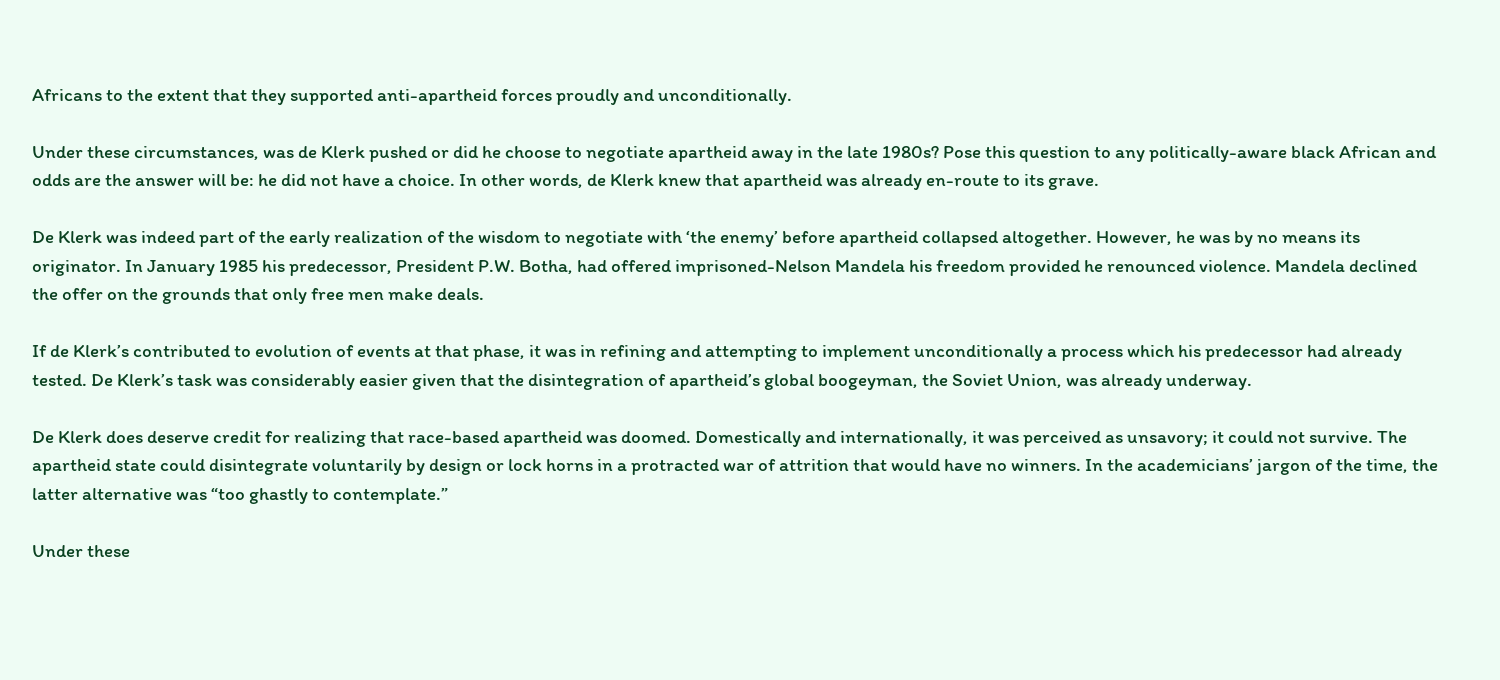Africans to the extent that they supported anti-apartheid forces proudly and unconditionally.

Under these circumstances, was de Klerk pushed or did he choose to negotiate apartheid away in the late 1980s? Pose this question to any politically-aware black African and odds are the answer will be: he did not have a choice. In other words, de Klerk knew that apartheid was already en-route to its grave.

De Klerk was indeed part of the early realization of the wisdom to negotiate with ‘the enemy’ before apartheid collapsed altogether. However, he was by no means its originator. In January 1985 his predecessor, President P.W. Botha, had offered imprisoned-Nelson Mandela his freedom provided he renounced violence. Mandela declined the offer on the grounds that only free men make deals.

If de Klerk’s contributed to evolution of events at that phase, it was in refining and attempting to implement unconditionally a process which his predecessor had already tested. De Klerk’s task was considerably easier given that the disintegration of apartheid’s global boogeyman, the Soviet Union, was already underway.

De Klerk does deserve credit for realizing that race-based apartheid was doomed. Domestically and internationally, it was perceived as unsavory; it could not survive. The apartheid state could disintegrate voluntarily by design or lock horns in a protracted war of attrition that would have no winners. In the academicians’ jargon of the time, the latter alternative was “too ghastly to contemplate.”

Under these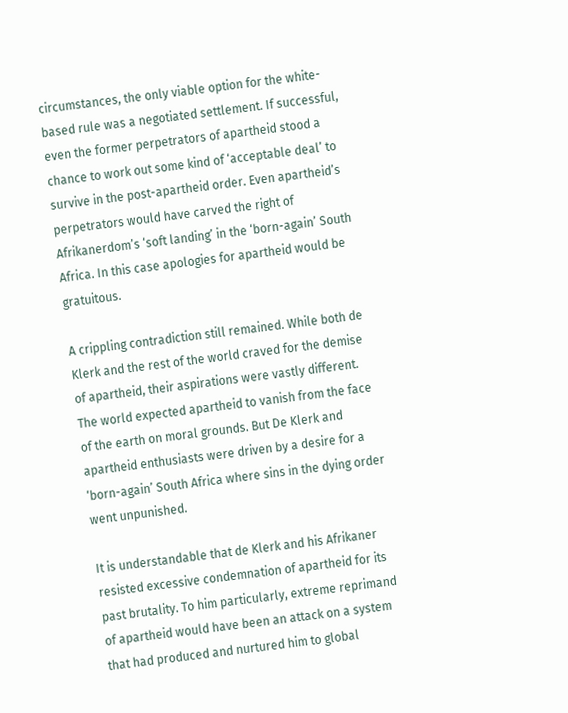circumstances, the only viable option for the white-based rule was a negotiated settlement. If successful, even the former perpetrators of apartheid stood a chance to work out some kind of ‘acceptable deal’ to survive in the post-apartheid order. Even apartheid’s perpetrators would have carved the right of Afrikanerdom’s ‘soft landing’ in the ‘born-again’ South Africa. In this case apologies for apartheid would be gratuitous.

A crippling contradiction still remained. While both de Klerk and the rest of the world craved for the demise of apartheid, their aspirations were vastly different. The world expected apartheid to vanish from the face of the earth on moral grounds. But De Klerk and apartheid enthusiasts were driven by a desire for a ‘born-again’ South Africa where sins in the dying order went unpunished.

It is understandable that de Klerk and his Afrikaner resisted excessive condemnation of apartheid for its past brutality. To him particularly, extreme reprimand of apartheid would have been an attack on a system that had produced and nurtured him to global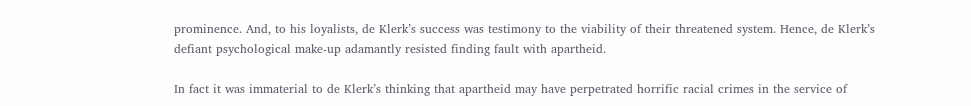prominence. And, to his loyalists, de Klerk’s success was testimony to the viability of their threatened system. Hence, de Klerk’s defiant psychological make-up adamantly resisted finding fault with apartheid.

In fact it was immaterial to de Klerk’s thinking that apartheid may have perpetrated horrific racial crimes in the service of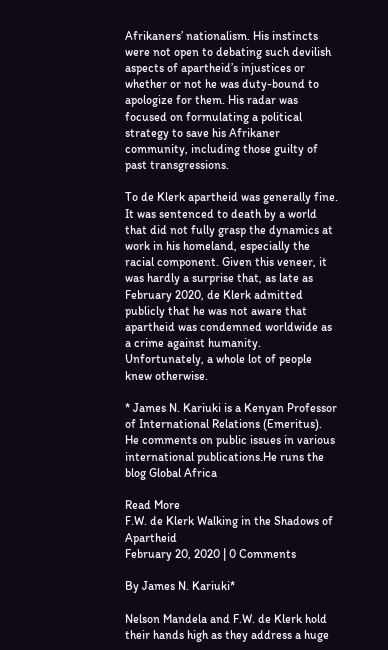Afrikaners’ nationalism. His instincts were not open to debating such devilish aspects of apartheid’s injustices or whether or not he was duty-bound to apologize for them. His radar was focused on formulating a political strategy to save his Afrikaner community, including those guilty of past transgressions.

To de Klerk apartheid was generally fine. It was sentenced to death by a world that did not fully grasp the dynamics at work in his homeland, especially the racial component. Given this veneer, it was hardly a surprise that, as late as February 2020, de Klerk admitted publicly that he was not aware that apartheid was condemned worldwide as a crime against humanity. Unfortunately, a whole lot of people knew otherwise.

* James N. Kariuki is a Kenyan Professor of International Relations (Emeritus).  He comments on public issues in various international publications.He runs the blog Global Africa

Read More
F.W. de Klerk Walking in the Shadows of Apartheid
February 20, 2020 | 0 Comments

By James N. Kariuki*

Nelson Mandela and F.W. de Klerk hold their hands high as they address a huge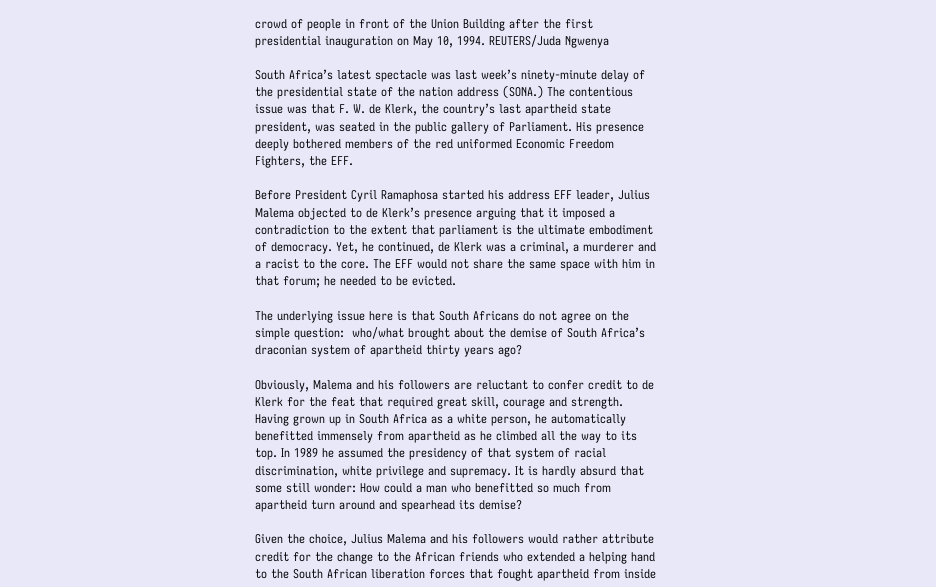crowd of people in front of the Union Building after the first presidential inauguration on May 10, 1994. REUTERS/Juda Ngwenya

South Africa’s latest spectacle was last week’s ninety-minute delay of the presidential state of the nation address (SONA.) The contentious issue was that F. W. de Klerk, the country’s last apartheid state president, was seated in the public gallery of Parliament. His presence deeply bothered members of the red uniformed Economic Freedom Fighters, the EFF.

Before President Cyril Ramaphosa started his address EFF leader, Julius Malema objected to de Klerk’s presence arguing that it imposed a contradiction to the extent that parliament is the ultimate embodiment of democracy. Yet, he continued, de Klerk was a criminal, a murderer and a racist to the core. The EFF would not share the same space with him in that forum; he needed to be evicted.

The underlying issue here is that South Africans do not agree on the simple question:  who/what brought about the demise of South Africa’s draconian system of apartheid thirty years ago?

Obviously, Malema and his followers are reluctant to confer credit to de Klerk for the feat that required great skill, courage and strength. Having grown up in South Africa as a white person, he automatically benefitted immensely from apartheid as he climbed all the way to its top. In 1989 he assumed the presidency of that system of racial discrimination, white privilege and supremacy. It is hardly absurd that some still wonder: How could a man who benefitted so much from apartheid turn around and spearhead its demise?

Given the choice, Julius Malema and his followers would rather attribute credit for the change to the African friends who extended a helping hand to the South African liberation forces that fought apartheid from inside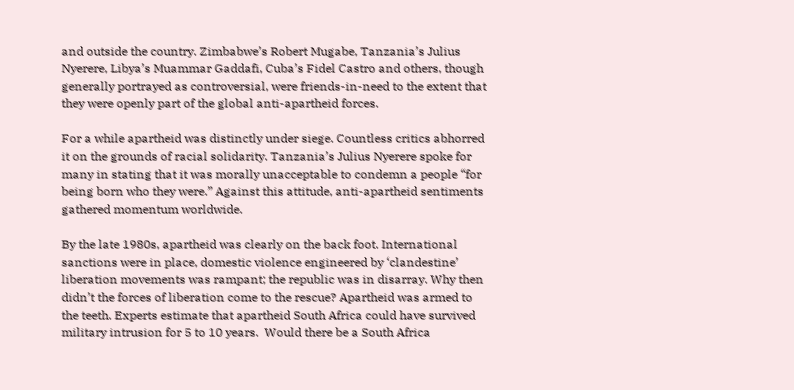and outside the country. Zimbabwe’s Robert Mugabe, Tanzania’s Julius Nyerere, Libya’s Muammar Gaddafi, Cuba’s Fidel Castro and others, though generally portrayed as controversial, were friends-in-need to the extent that they were openly part of the global anti-apartheid forces.

For a while apartheid was distinctly under siege. Countless critics abhorred it on the grounds of racial solidarity. Tanzania’s Julius Nyerere spoke for many in stating that it was morally unacceptable to condemn a people “for being born who they were.” Against this attitude, anti-apartheid sentiments gathered momentum worldwide.

By the late 1980s, apartheid was clearly on the back foot. International sanctions were in place, domestic violence engineered by ‘clandestine’ liberation movements was rampant; the republic was in disarray. Why then didn’t the forces of liberation come to the rescue? Apartheid was armed to the teeth. Experts estimate that apartheid South Africa could have survived military intrusion for 5 to 10 years.  Would there be a South Africa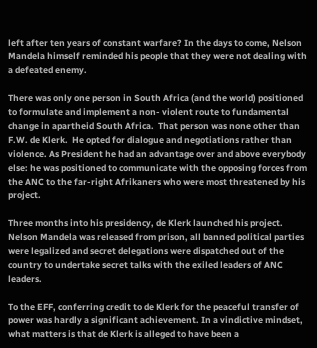left after ten years of constant warfare? In the days to come, Nelson Mandela himself reminded his people that they were not dealing with a defeated enemy.

There was only one person in South Africa (and the world) positioned to formulate and implement a non- violent route to fundamental change in apartheid South Africa.  That person was none other than F.W. de Klerk.  He opted for dialogue and negotiations rather than violence. As President he had an advantage over and above everybody else: he was positioned to communicate with the opposing forces from the ANC to the far-right Afrikaners who were most threatened by his project.

Three months into his presidency, de Klerk launched his project. Nelson Mandela was released from prison, all banned political parties were legalized and secret delegations were dispatched out of the country to undertake secret talks with the exiled leaders of ANC leaders.

To the EFF, conferring credit to de Klerk for the peaceful transfer of power was hardly a significant achievement. In a vindictive mindset, what matters is that de Klerk is alleged to have been a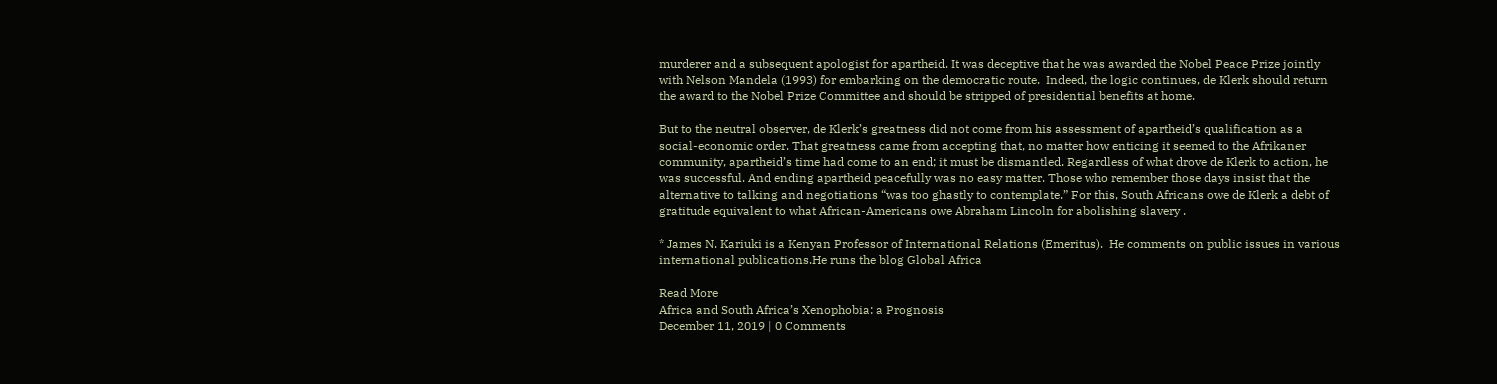murderer and a subsequent apologist for apartheid. It was deceptive that he was awarded the Nobel Peace Prize jointly with Nelson Mandela (1993) for embarking on the democratic route.  Indeed, the logic continues, de Klerk should return the award to the Nobel Prize Committee and should be stripped of presidential benefits at home.

But to the neutral observer, de Klerk’s greatness did not come from his assessment of apartheid’s qualification as a social-economic order. That greatness came from accepting that, no matter how enticing it seemed to the Afrikaner community, apartheid’s time had come to an end; it must be dismantled. Regardless of what drove de Klerk to action, he was successful. And ending apartheid peacefully was no easy matter. Those who remember those days insist that the alternative to talking and negotiations “was too ghastly to contemplate.” For this, South Africans owe de Klerk a debt of gratitude equivalent to what African-Americans owe Abraham Lincoln for abolishing slavery .

* James N. Kariuki is a Kenyan Professor of International Relations (Emeritus).  He comments on public issues in various international publications.He runs the blog Global Africa

Read More
Africa and South Africa’s Xenophobia: a Prognosis
December 11, 2019 | 0 Comments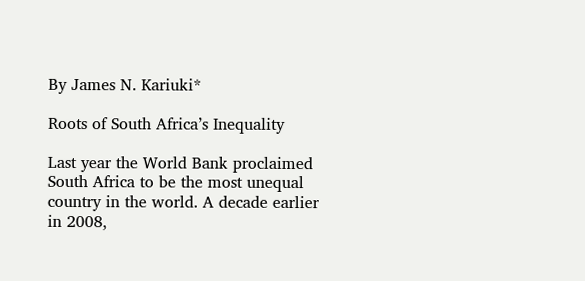By James N. Kariuki*

Roots of South Africa’s Inequality

Last year the World Bank proclaimed South Africa to be the most unequal country in the world. A decade earlier in 2008,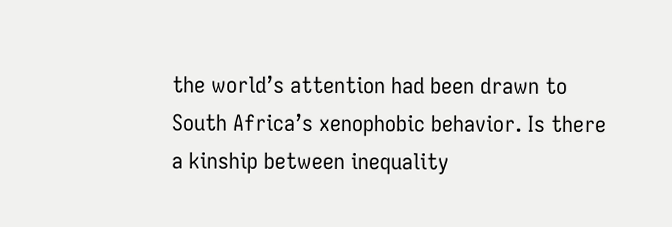the world’s attention had been drawn to South Africa’s xenophobic behavior. Is there a kinship between inequality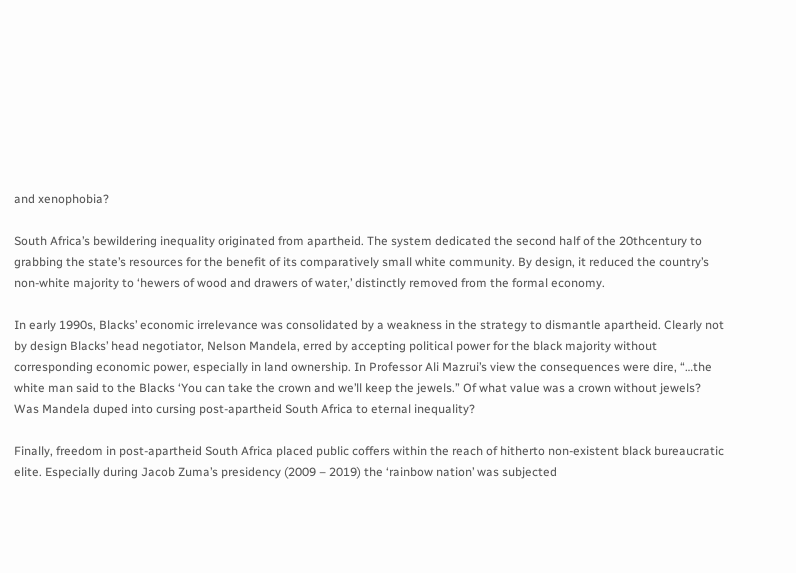and xenophobia?

South Africa’s bewildering inequality originated from apartheid. The system dedicated the second half of the 20thcentury to grabbing the state’s resources for the benefit of its comparatively small white community. By design, it reduced the country’s non-white majority to ‘hewers of wood and drawers of water,’ distinctly removed from the formal economy.

In early 1990s, Blacks’ economic irrelevance was consolidated by a weakness in the strategy to dismantle apartheid. Clearly not by design Blacks’ head negotiator, Nelson Mandela, erred by accepting political power for the black majority without corresponding economic power, especially in land ownership. In Professor Ali Mazrui’s view the consequences were dire, “…the white man said to the Blacks ‘You can take the crown and we’ll keep the jewels.” Of what value was a crown without jewels? Was Mandela duped into cursing post-apartheid South Africa to eternal inequality?

Finally, freedom in post-apartheid South Africa placed public coffers within the reach of hitherto non-existent black bureaucratic elite. Especially during Jacob Zuma’s presidency (2009 – 2019) the ‘rainbow nation’ was subjected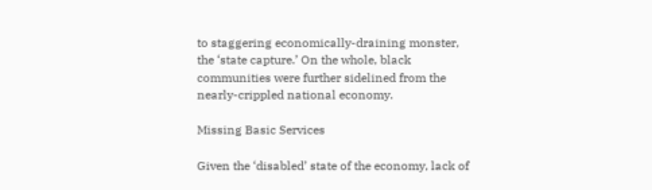to staggering economically-draining monster, the ‘state capture.’ On the whole, black communities were further sidelined from the nearly-crippled national economy.

Missing Basic Services

Given the ‘disabled’ state of the economy, lack of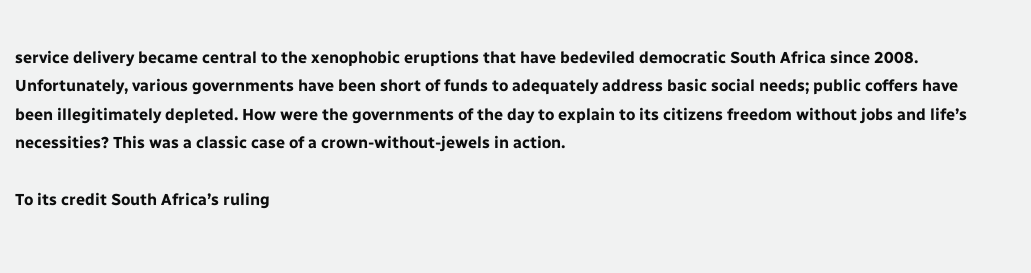service delivery became central to the xenophobic eruptions that have bedeviled democratic South Africa since 2008. Unfortunately, various governments have been short of funds to adequately address basic social needs; public coffers have been illegitimately depleted. How were the governments of the day to explain to its citizens freedom without jobs and life’s necessities? This was a classic case of a crown-without-jewels in action.

To its credit South Africa’s ruling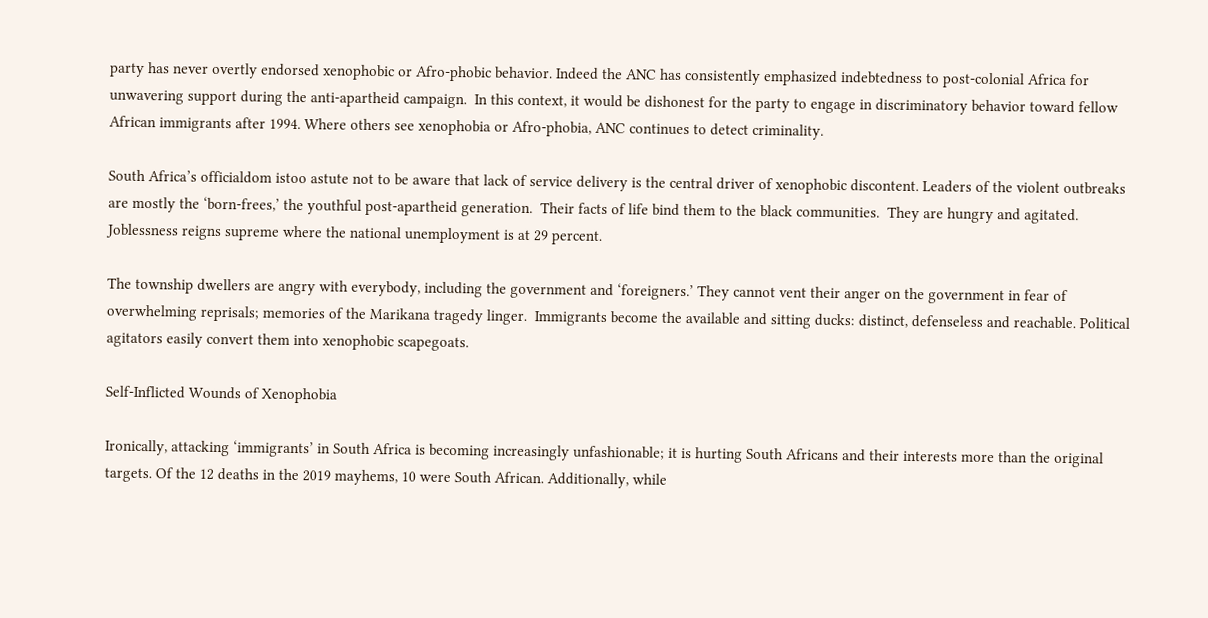party has never overtly endorsed xenophobic or Afro-phobic behavior. Indeed the ANC has consistently emphasized indebtedness to post-colonial Africa for unwavering support during the anti-apartheid campaign.  In this context, it would be dishonest for the party to engage in discriminatory behavior toward fellow African immigrants after 1994. Where others see xenophobia or Afro-phobia, ANC continues to detect criminality.

South Africa’s officialdom istoo astute not to be aware that lack of service delivery is the central driver of xenophobic discontent. Leaders of the violent outbreaks are mostly the ‘born-frees,’ the youthful post-apartheid generation.  Their facts of life bind them to the black communities.  They are hungry and agitated.  Joblessness reigns supreme where the national unemployment is at 29 percent.

The township dwellers are angry with everybody, including the government and ‘foreigners.’ They cannot vent their anger on the government in fear of overwhelming reprisals; memories of the Marikana tragedy linger.  Immigrants become the available and sitting ducks: distinct, defenseless and reachable. Political agitators easily convert them into xenophobic scapegoats.

Self-Inflicted Wounds of Xenophobia

Ironically, attacking ‘immigrants’ in South Africa is becoming increasingly unfashionable; it is hurting South Africans and their interests more than the original targets. Of the 12 deaths in the 2019 mayhems, 10 were South African. Additionally, while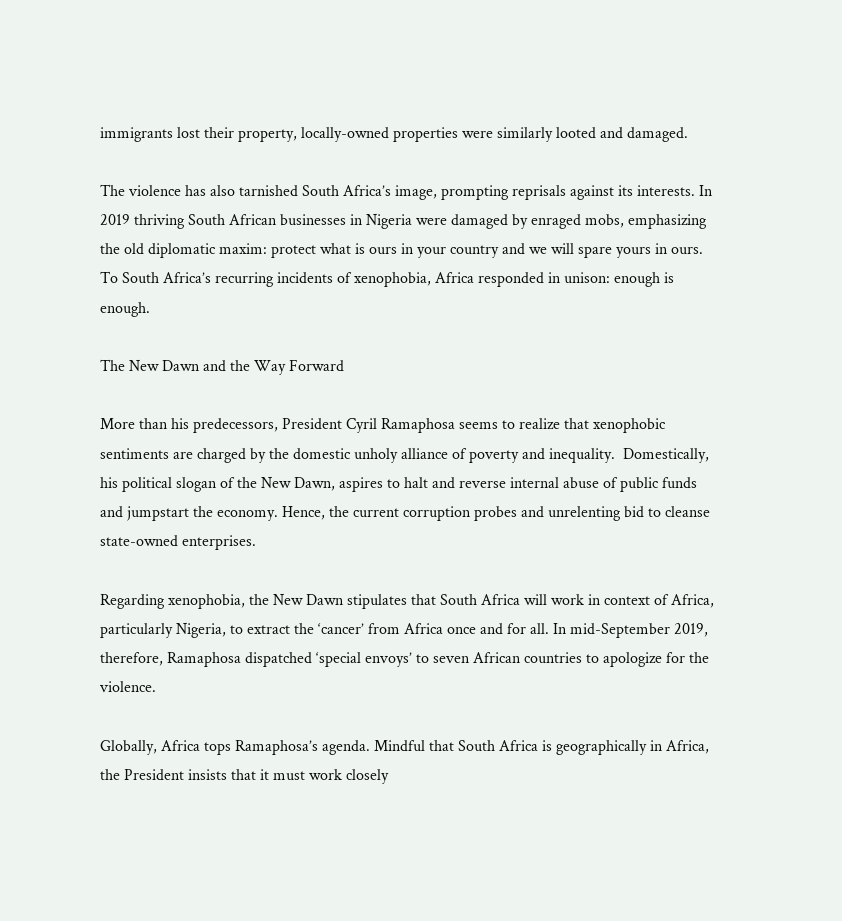immigrants lost their property, locally-owned properties were similarly looted and damaged.

The violence has also tarnished South Africa’s image, prompting reprisals against its interests. In 2019 thriving South African businesses in Nigeria were damaged by enraged mobs, emphasizing the old diplomatic maxim: protect what is ours in your country and we will spare yours in ours. To South Africa’s recurring incidents of xenophobia, Africa responded in unison: enough is enough.

The New Dawn and the Way Forward

More than his predecessors, President Cyril Ramaphosa seems to realize that xenophobic sentiments are charged by the domestic unholy alliance of poverty and inequality.  Domestically, his political slogan of the New Dawn, aspires to halt and reverse internal abuse of public funds and jumpstart the economy. Hence, the current corruption probes and unrelenting bid to cleanse state-owned enterprises.

Regarding xenophobia, the New Dawn stipulates that South Africa will work in context of Africa, particularly Nigeria, to extract the ‘cancer’ from Africa once and for all. In mid-September 2019, therefore, Ramaphosa dispatched ‘special envoys’ to seven African countries to apologize for the violence.

Globally, Africa tops Ramaphosa’s agenda. Mindful that South Africa is geographically in Africa, the President insists that it must work closely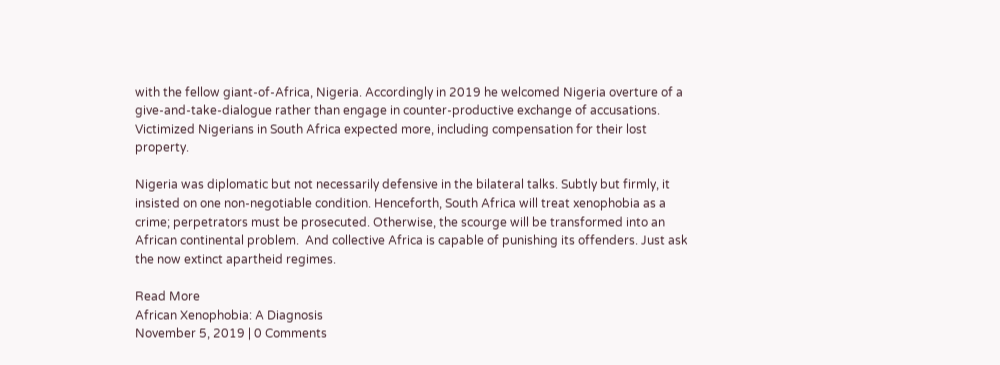with the fellow giant-of-Africa, Nigeria. Accordingly in 2019 he welcomed Nigeria overture of a give-and-take-dialogue rather than engage in counter-productive exchange of accusations. Victimized Nigerians in South Africa expected more, including compensation for their lost property.

Nigeria was diplomatic but not necessarily defensive in the bilateral talks. Subtly but firmly, it insisted on one non-negotiable condition. Henceforth, South Africa will treat xenophobia as a crime; perpetrators must be prosecuted. Otherwise, the scourge will be transformed into an African continental problem.  And collective Africa is capable of punishing its offenders. Just ask the now extinct apartheid regimes.

Read More
African Xenophobia: A Diagnosis
November 5, 2019 | 0 Comments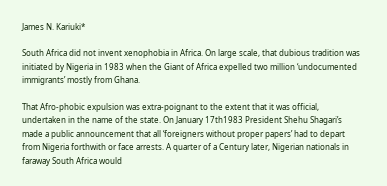James N. Kariuki*

South Africa did not invent xenophobia in Africa. On large scale, that dubious tradition was initiated by Nigeria in 1983 when the Giant of Africa expelled two million ‘undocumented immigrants’ mostly from Ghana.

That Afro-phobic expulsion was extra-poignant to the extent that it was official, undertaken in the name of the state. On January 17th1983 President Shehu Shagari’s made a public announcement that all ‘foreigners without proper papers’ had to depart from Nigeria forthwith or face arrests. A quarter of a Century later, Nigerian nationals in faraway South Africa would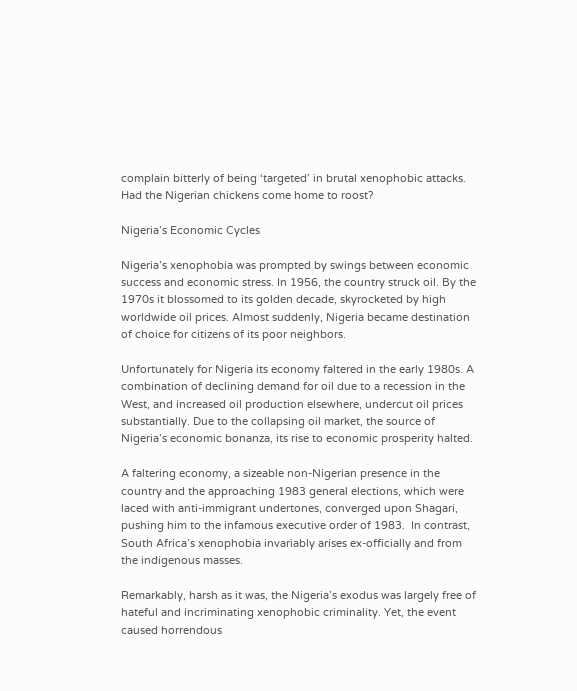complain bitterly of being ‘targeted’ in brutal xenophobic attacks. Had the Nigerian chickens come home to roost?

Nigeria’s Economic Cycles

Nigeria’s xenophobia was prompted by swings between economic success and economic stress. In 1956, the country struck oil. By the 1970s it blossomed to its golden decade, skyrocketed by high worldwide oil prices. Almost suddenly, Nigeria became destination of choice for citizens of its poor neighbors.

Unfortunately for Nigeria its economy faltered in the early 1980s. A combination of declining demand for oil due to a recession in the West, and increased oil production elsewhere, undercut oil prices substantially. Due to the collapsing oil market, the source of Nigeria’s economic bonanza, its rise to economic prosperity halted.

A faltering economy, a sizeable non-Nigerian presence in the country and the approaching 1983 general elections, which were laced with anti-immigrant undertones, converged upon Shagari, pushing him to the infamous executive order of 1983.  In contrast, South Africa’s xenophobia invariably arises ex-officially and from the indigenous masses.

Remarkably, harsh as it was, the Nigeria’s exodus was largely free of hateful and incriminating xenophobic criminality. Yet, the event caused horrendous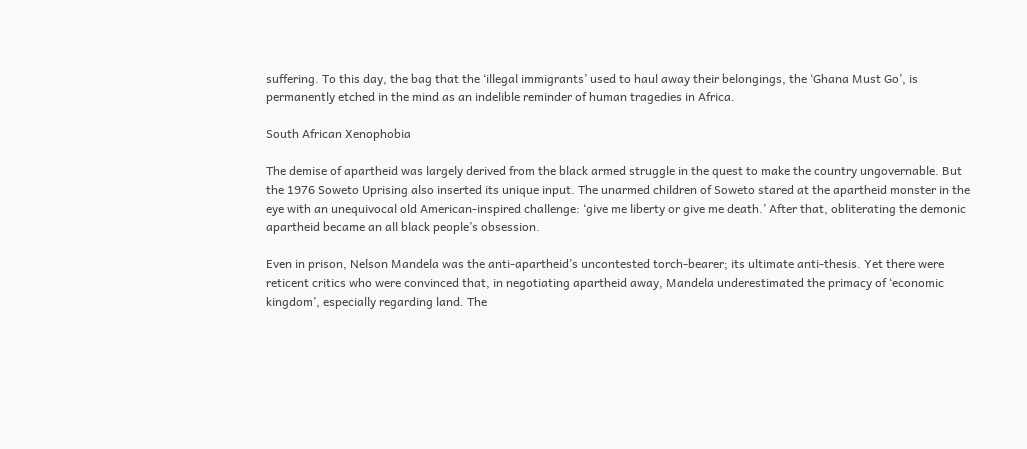suffering. To this day, the bag that the ‘illegal immigrants’ used to haul away their belongings, the ‘Ghana Must Go’, is permanently etched in the mind as an indelible reminder of human tragedies in Africa.

South African Xenophobia

The demise of apartheid was largely derived from the black armed struggle in the quest to make the country ungovernable. But the 1976 Soweto Uprising also inserted its unique input. The unarmed children of Soweto stared at the apartheid monster in the eye with an unequivocal old American-inspired challenge: ‘give me liberty or give me death.’ After that, obliterating the demonic apartheid became an all black people’s obsession.

Even in prison, Nelson Mandela was the anti-apartheid’s uncontested torch-bearer; its ultimate anti-thesis. Yet there were reticent critics who were convinced that, in negotiating apartheid away, Mandela underestimated the primacy of ‘economic kingdom’, especially regarding land. The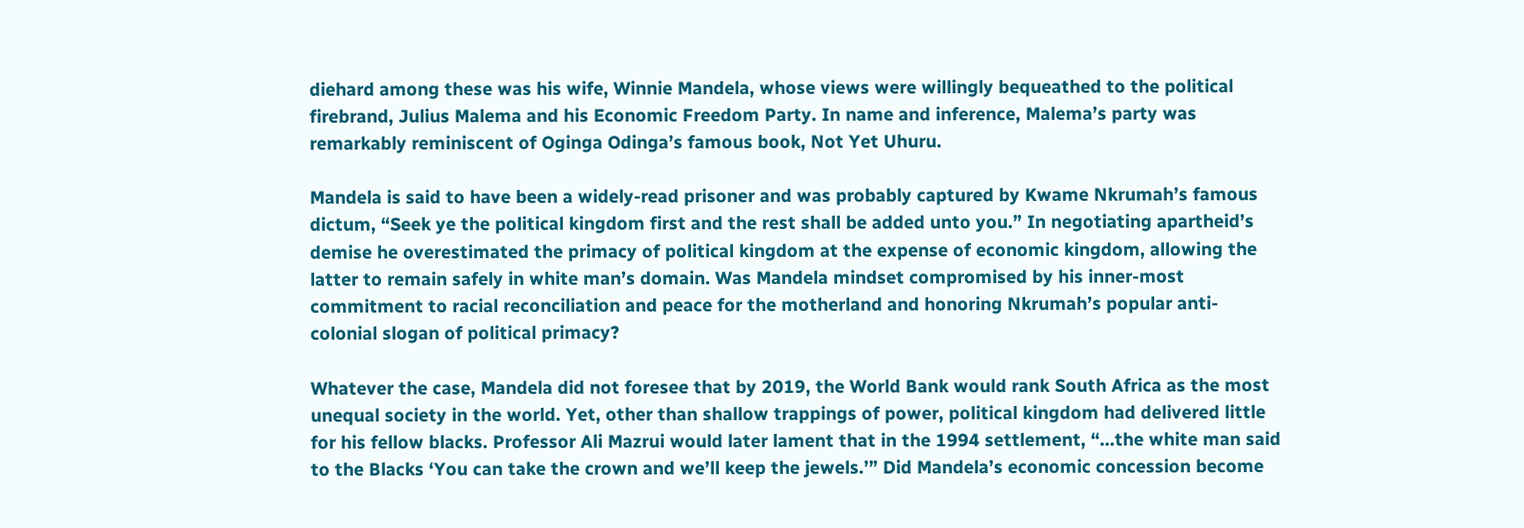diehard among these was his wife, Winnie Mandela, whose views were willingly bequeathed to the political firebrand, Julius Malema and his Economic Freedom Party. In name and inference, Malema’s party was remarkably reminiscent of Oginga Odinga’s famous book, Not Yet Uhuru.

Mandela is said to have been a widely-read prisoner and was probably captured by Kwame Nkrumah’s famous dictum, “Seek ye the political kingdom first and the rest shall be added unto you.” In negotiating apartheid’s demise he overestimated the primacy of political kingdom at the expense of economic kingdom, allowing the latter to remain safely in white man’s domain. Was Mandela mindset compromised by his inner-most commitment to racial reconciliation and peace for the motherland and honoring Nkrumah’s popular anti-colonial slogan of political primacy?

Whatever the case, Mandela did not foresee that by 2019, the World Bank would rank South Africa as the most unequal society in the world. Yet, other than shallow trappings of power, political kingdom had delivered little for his fellow blacks. Professor Ali Mazrui would later lament that in the 1994 settlement, “…the white man said to the Blacks ‘You can take the crown and we’ll keep the jewels.’” Did Mandela’s economic concession become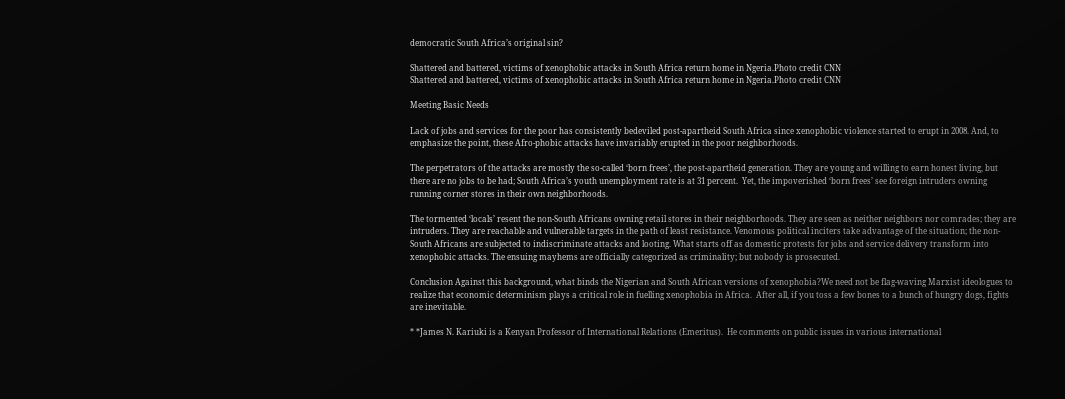democratic South Africa’s original sin?

Shattered and battered, victims of xenophobic attacks in South Africa return home in Ngeria.Photo credit CNN
Shattered and battered, victims of xenophobic attacks in South Africa return home in Ngeria.Photo credit CNN

Meeting Basic Needs

Lack of jobs and services for the poor has consistently bedeviled post-apartheid South Africa since xenophobic violence started to erupt in 2008. And, to emphasize the point, these Afro-phobic attacks have invariably erupted in the poor neighborhoods.

The perpetrators of the attacks are mostly the so-called ‘born frees’, the post-apartheid generation. They are young and willing to earn honest living, but there are no jobs to be had; South Africa’s youth unemployment rate is at 31 percent.  Yet, the impoverished ‘born frees’ see foreign intruders owning running corner stores in their own neighborhoods.

The tormented ‘locals’ resent the non-South Africans owning retail stores in their neighborhoods. They are seen as neither neighbors nor comrades; they are intruders. They are reachable and vulnerable targets in the path of least resistance. Venomous political inciters take advantage of the situation; the non-South Africans are subjected to indiscriminate attacks and looting. What starts off as domestic protests for jobs and service delivery transform into xenophobic attacks. The ensuing mayhems are officially categorized as criminality; but nobody is prosecuted.

Conclusion Against this background, what binds the Nigerian and South African versions of xenophobia?We need not be flag-waving Marxist ideologues to realize that economic determinism plays a critical role in fuelling xenophobia in Africa.  After all, if you toss a few bones to a bunch of hungry dogs, fights are inevitable.

* *James N. Kariuki is a Kenyan Professor of International Relations (Emeritus).  He comments on public issues in various international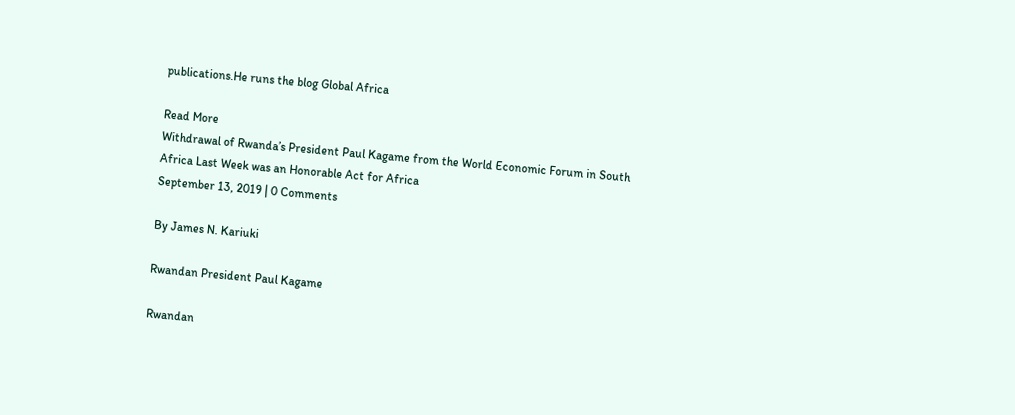publications.He runs the blog Global Africa

Read More
Withdrawal of Rwanda’s President Paul Kagame from the World Economic Forum in South Africa Last Week was an Honorable Act for Africa
September 13, 2019 | 0 Comments

By James N. Kariuki

Rwandan President Paul Kagame

Rwandan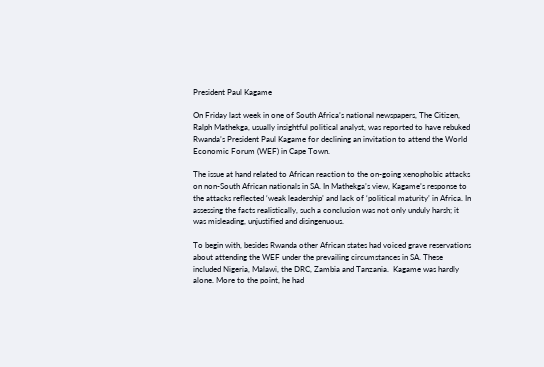President Paul Kagame

On Friday last week in one of South Africa’s national newspapers, The Citizen, Ralph Mathekga, usually insightful political analyst, was reported to have rebuked Rwanda’s President Paul Kagame for declining an invitation to attend the World Economic Forum (WEF) in Cape Town.

The issue at hand related to African reaction to the on-going xenophobic attacks on non-South African nationals in SA. In Mathekga’s view, Kagame’s response to the attacks reflected ‘weak leadership’ and lack of ‘political maturity’ in Africa. In assessing the facts realistically, such a conclusion was not only unduly harsh; it was misleading, unjustified and disingenuous.

To begin with, besides Rwanda other African states had voiced grave reservations about attending the WEF under the prevailing circumstances in SA. These included Nigeria, Malawi, the DRC, Zambia and Tanzania.  Kagame was hardly alone. More to the point, he had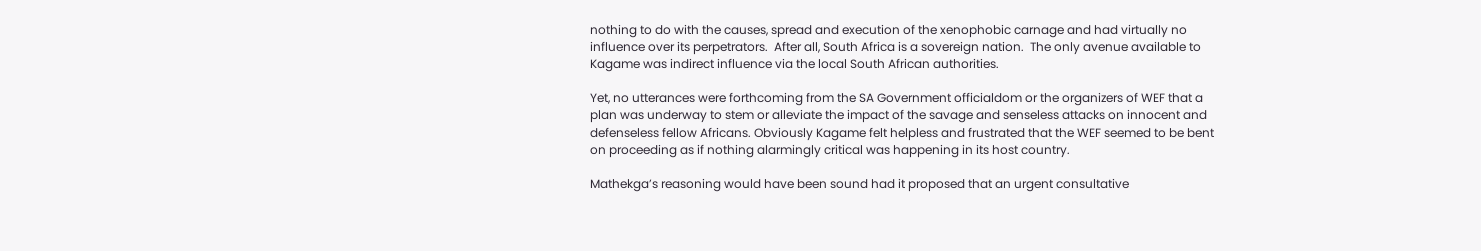nothing to do with the causes, spread and execution of the xenophobic carnage and had virtually no influence over its perpetrators.  After all, South Africa is a sovereign nation.  The only avenue available to Kagame was indirect influence via the local South African authorities.

Yet, no utterances were forthcoming from the SA Government officialdom or the organizers of WEF that a plan was underway to stem or alleviate the impact of the savage and senseless attacks on innocent and defenseless fellow Africans. Obviously Kagame felt helpless and frustrated that the WEF seemed to be bent on proceeding as if nothing alarmingly critical was happening in its host country.

Mathekga’s reasoning would have been sound had it proposed that an urgent consultative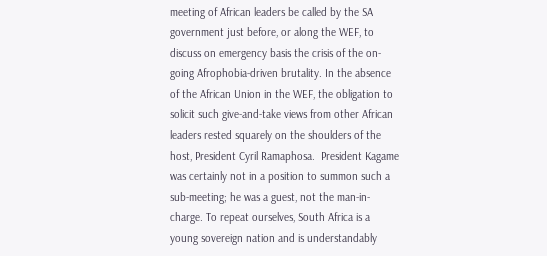meeting of African leaders be called by the SA government just before, or along the WEF, to discuss on emergency basis the crisis of the on-going Afrophobia-driven brutality. In the absence of the African Union in the WEF, the obligation to solicit such give-and-take views from other African leaders rested squarely on the shoulders of the host, President Cyril Ramaphosa.  President Kagame was certainly not in a position to summon such a sub-meeting; he was a guest, not the man-in-charge. To repeat ourselves, South Africa is a young sovereign nation and is understandably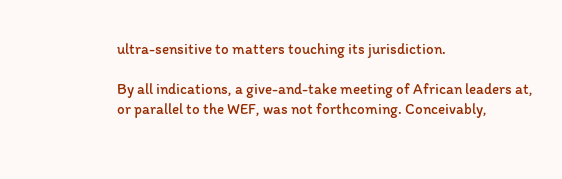ultra-sensitive to matters touching its jurisdiction.

By all indications, a give-and-take meeting of African leaders at, or parallel to the WEF, was not forthcoming. Conceivably,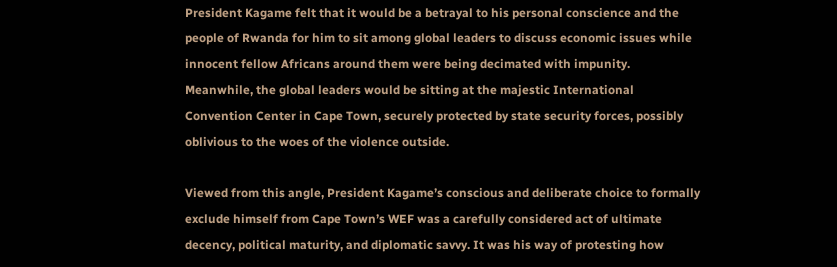President Kagame felt that it would be a betrayal to his personal conscience and the people of Rwanda for him to sit among global leaders to discuss economic issues while innocent fellow Africans around them were being decimated with impunity. Meanwhile, the global leaders would be sitting at the majestic International Convention Center in Cape Town, securely protected by state security forces, possibly oblivious to the woes of the violence outside.

Viewed from this angle, President Kagame’s conscious and deliberate choice to formally exclude himself from Cape Town’s WEF was a carefully considered act of ultimate decency, political maturity, and diplomatic savvy. It was his way of protesting how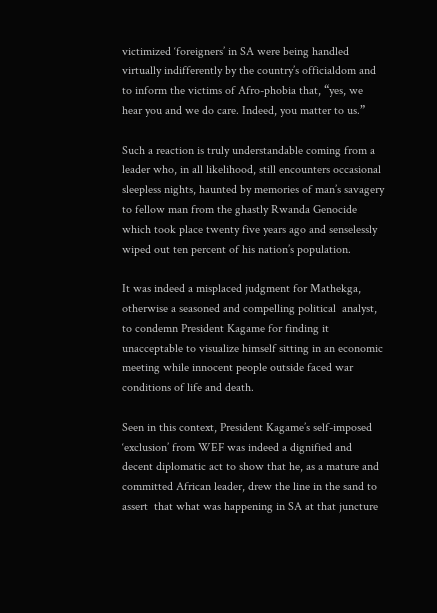victimized ‘foreigners’ in SA were being handled virtually indifferently by the country’s officialdom and to inform the victims of Afro-phobia that, “yes, we hear you and we do care. Indeed, you matter to us.”

Such a reaction is truly understandable coming from a leader who, in all likelihood, still encounters occasional sleepless nights, haunted by memories of man’s savagery to fellow man from the ghastly Rwanda Genocide which took place twenty five years ago and senselessly wiped out ten percent of his nation’s population.

It was indeed a misplaced judgment for Mathekga, otherwise a seasoned and compelling political  analyst, to condemn President Kagame for finding it unacceptable to visualize himself sitting in an economic meeting while innocent people outside faced war conditions of life and death.

Seen in this context, President Kagame’s self-imposed ‘exclusion’ from WEF was indeed a dignified and decent diplomatic act to show that he, as a mature and committed African leader, drew the line in the sand to assert  that what was happening in SA at that juncture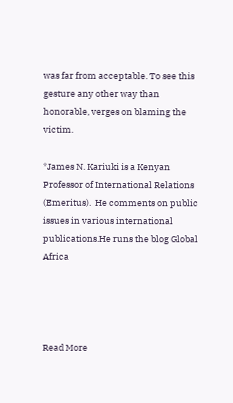was far from acceptable. To see this gesture any other way than honorable, verges on blaming the victim.

*James N. Kariuki is a Kenyan Professor of International Relations (Emeritus).  He comments on public issues in various international publications.He runs the blog Global Africa




Read More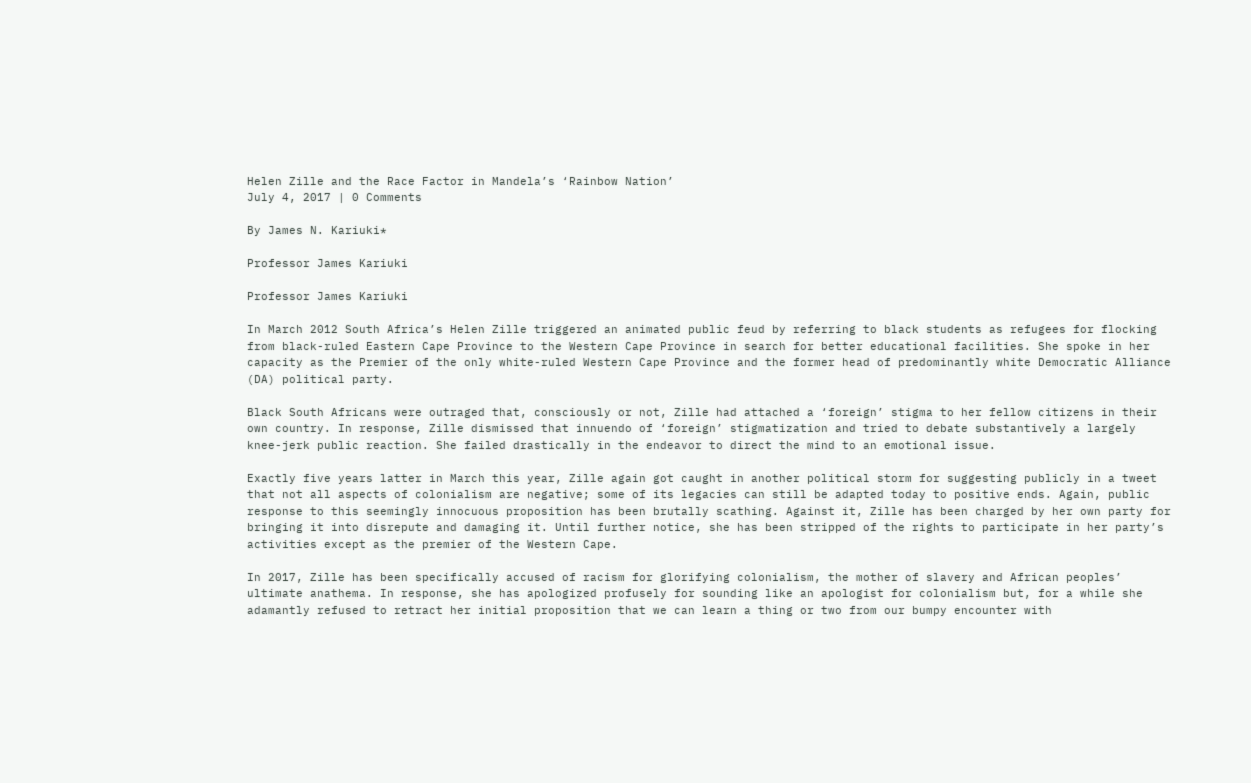Helen Zille and the Race Factor in Mandela’s ‘Rainbow Nation’
July 4, 2017 | 0 Comments

By James N. Kariuki*

Professor James Kariuki

Professor James Kariuki

In March 2012 South Africa’s Helen Zille triggered an animated public feud by referring to black students as refugees for flocking from black-ruled Eastern Cape Province to the Western Cape Province in search for better educational facilities. She spoke in her capacity as the Premier of the only white-ruled Western Cape Province and the former head of predominantly white Democratic Alliance (DA) political party.

Black South Africans were outraged that, consciously or not, Zille had attached a ‘foreign’ stigma to her fellow citizens in their own country. In response, Zille dismissed that innuendo of ‘foreign’ stigmatization and tried to debate substantively a largely knee-jerk public reaction. She failed drastically in the endeavor to direct the mind to an emotional issue.

Exactly five years latter in March this year, Zille again got caught in another political storm for suggesting publicly in a tweet that not all aspects of colonialism are negative; some of its legacies can still be adapted today to positive ends. Again, public response to this seemingly innocuous proposition has been brutally scathing. Against it, Zille has been charged by her own party for bringing it into disrepute and damaging it. Until further notice, she has been stripped of the rights to participate in her party’s activities except as the premier of the Western Cape.

In 2017, Zille has been specifically accused of racism for glorifying colonialism, the mother of slavery and African peoples’ ultimate anathema. In response, she has apologized profusely for sounding like an apologist for colonialism but, for a while she adamantly refused to retract her initial proposition that we can learn a thing or two from our bumpy encounter with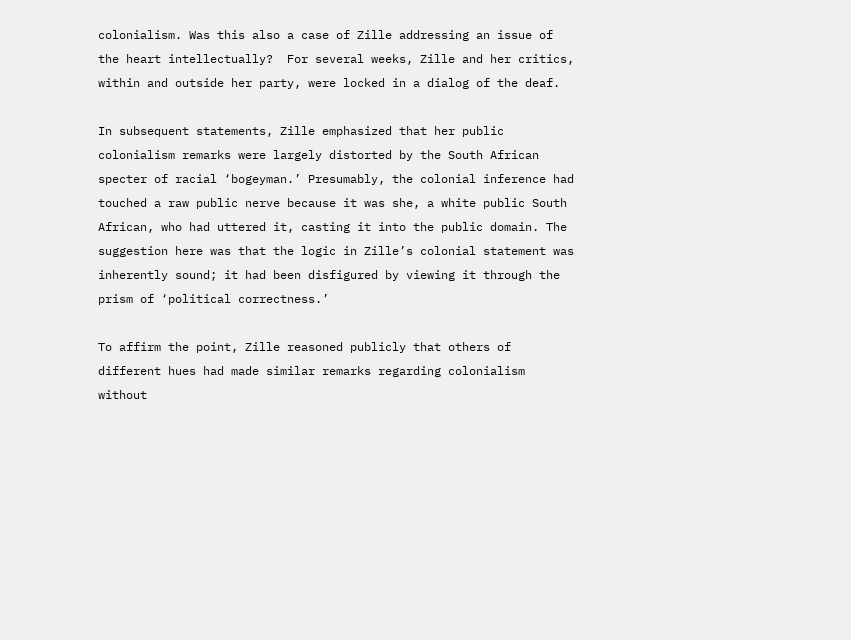colonialism. Was this also a case of Zille addressing an issue of the heart intellectually?  For several weeks, Zille and her critics, within and outside her party, were locked in a dialog of the deaf.

In subsequent statements, Zille emphasized that her public colonialism remarks were largely distorted by the South African specter of racial ‘bogeyman.’ Presumably, the colonial inference had touched a raw public nerve because it was she, a white public South African, who had uttered it, casting it into the public domain. The suggestion here was that the logic in Zille’s colonial statement was inherently sound; it had been disfigured by viewing it through the prism of ‘political correctness.’

To affirm the point, Zille reasoned publicly that others of different hues had made similar remarks regarding colonialism without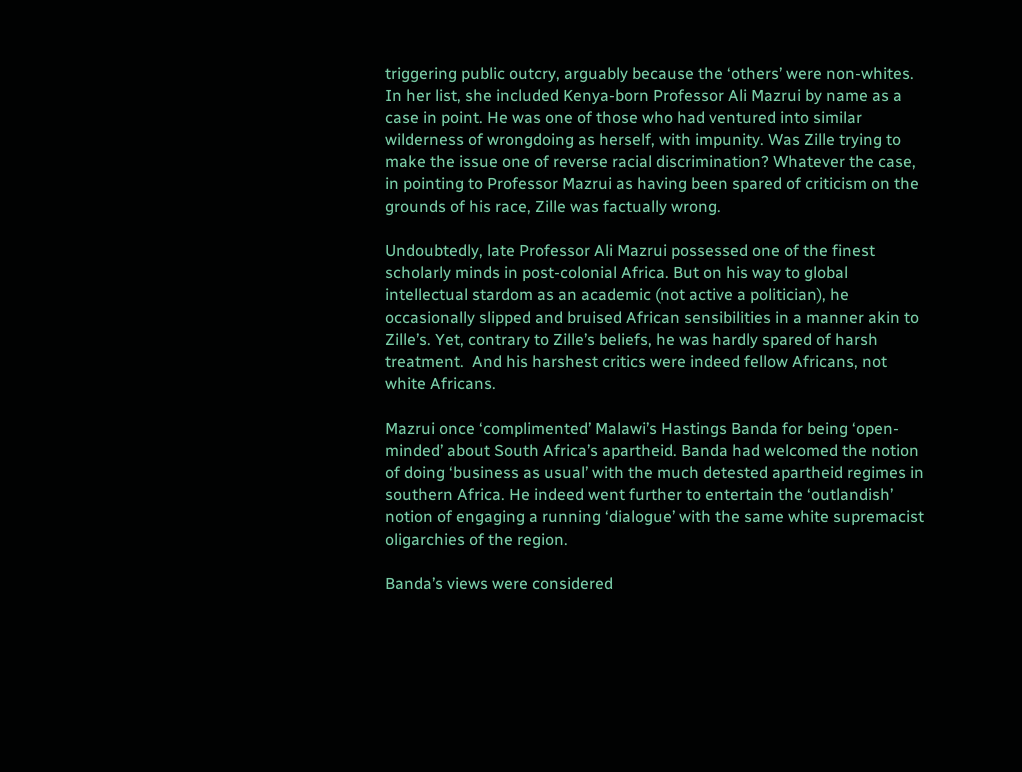triggering public outcry, arguably because the ‘others’ were non-whites. In her list, she included Kenya-born Professor Ali Mazrui by name as a case in point. He was one of those who had ventured into similar wilderness of wrongdoing as herself, with impunity. Was Zille trying to make the issue one of reverse racial discrimination? Whatever the case, in pointing to Professor Mazrui as having been spared of criticism on the grounds of his race, Zille was factually wrong.

Undoubtedly, late Professor Ali Mazrui possessed one of the finest scholarly minds in post-colonial Africa. But on his way to global intellectual stardom as an academic (not active a politician), he occasionally slipped and bruised African sensibilities in a manner akin to Zille’s. Yet, contrary to Zille’s beliefs, he was hardly spared of harsh treatment.  And his harshest critics were indeed fellow Africans, not white Africans.

Mazrui once ‘complimented’ Malawi’s Hastings Banda for being ‘open-minded’ about South Africa’s apartheid. Banda had welcomed the notion of doing ‘business as usual’ with the much detested apartheid regimes in southern Africa. He indeed went further to entertain the ‘outlandish’ notion of engaging a running ‘dialogue’ with the same white supremacist oligarchies of the region.

Banda’s views were considered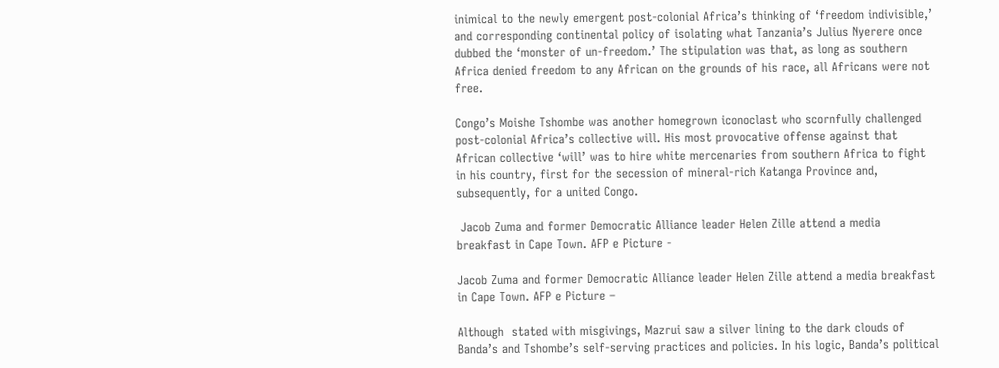inimical to the newly emergent post-colonial Africa’s thinking of ‘freedom indivisible,’ and corresponding continental policy of isolating what Tanzania’s Julius Nyerere once dubbed the ‘monster of un-freedom.’ The stipulation was that, as long as southern Africa denied freedom to any African on the grounds of his race, all Africans were not free.

Congo’s Moishe Tshombe was another homegrown iconoclast who scornfully challenged post-colonial Africa’s collective will. His most provocative offense against that African collective ‘will’ was to hire white mercenaries from southern Africa to fight in his country, first for the secession of mineral-rich Katanga Province and, subsequently, for a united Congo.

 Jacob Zuma and former Democratic Alliance leader Helen Zille attend a media breakfast in Cape Town. AFP e Picture -

Jacob Zuma and former Democratic Alliance leader Helen Zille attend a media breakfast in Cape Town. AFP e Picture –

Although  stated with misgivings, Mazrui saw a silver lining to the dark clouds of Banda’s and Tshombe’s self-serving practices and policies. In his logic, Banda’s political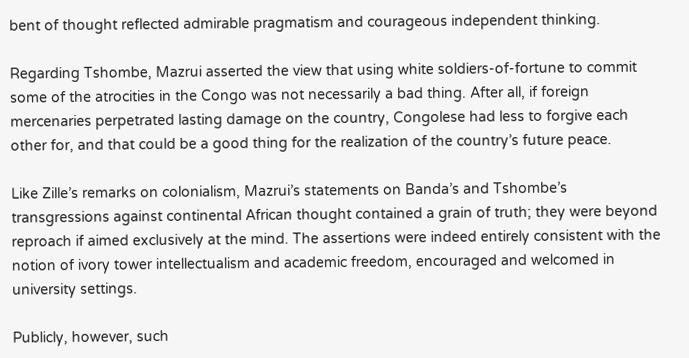bent of thought reflected admirable pragmatism and courageous independent thinking.

Regarding Tshombe, Mazrui asserted the view that using white soldiers-of-fortune to commit some of the atrocities in the Congo was not necessarily a bad thing. After all, if foreign mercenaries perpetrated lasting damage on the country, Congolese had less to forgive each other for, and that could be a good thing for the realization of the country’s future peace.

Like Zille’s remarks on colonialism, Mazrui’s statements on Banda’s and Tshombe’s transgressions against continental African thought contained a grain of truth; they were beyond reproach if aimed exclusively at the mind. The assertions were indeed entirely consistent with the notion of ivory tower intellectualism and academic freedom, encouraged and welcomed in university settings.

Publicly, however, such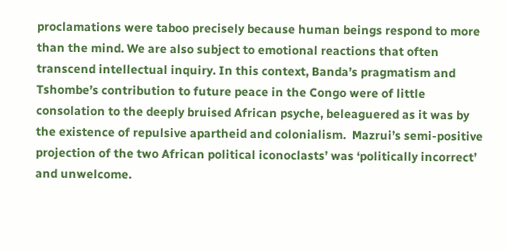proclamations were taboo precisely because human beings respond to more than the mind. We are also subject to emotional reactions that often transcend intellectual inquiry. In this context, Banda’s pragmatism and Tshombe’s contribution to future peace in the Congo were of little consolation to the deeply bruised African psyche, beleaguered as it was by the existence of repulsive apartheid and colonialism.  Mazrui’s semi-positive projection of the two African political iconoclasts’ was ‘politically incorrect’ and unwelcome.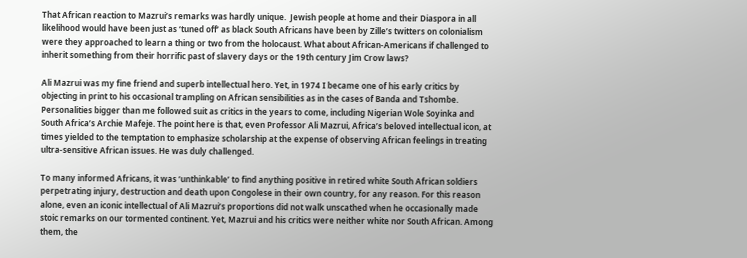That African reaction to Mazrui’s remarks was hardly unique.  Jewish people at home and their Diaspora in all likelihood would have been just as ‘tuned off’ as black South Africans have been by Zille’s twitters on colonialism were they approached to learn a thing or two from the holocaust. What about African-Americans if challenged to inherit something from their horrific past of slavery days or the 19th century Jim Crow laws?

Ali Mazrui was my fine friend and superb intellectual hero. Yet, in 1974 I became one of his early critics by objecting in print to his occasional trampling on African sensibilities as in the cases of Banda and Tshombe. Personalities bigger than me followed suit as critics in the years to come, including Nigerian Wole Soyinka and South Africa’s Archie Mafeje. The point here is that, even Professor Ali Mazrui, Africa’s beloved intellectual icon, at times yielded to the temptation to emphasize scholarship at the expense of observing African feelings in treating ultra-sensitive African issues. He was duly challenged.

To many informed Africans, it was ‘unthinkable’ to find anything positive in retired white South African soldiers perpetrating injury, destruction and death upon Congolese in their own country, for any reason. For this reason alone, even an iconic intellectual of Ali Mazrui’s proportions did not walk unscathed when he occasionally made stoic remarks on our tormented continent. Yet, Mazrui and his critics were neither white nor South African. Among them, the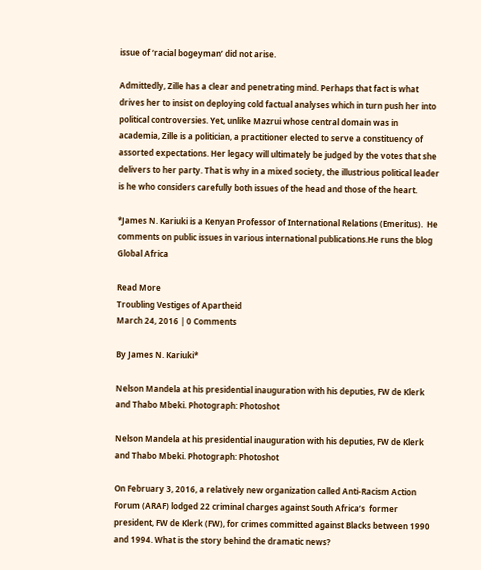issue of ‘racial bogeyman’ did not arise.

Admittedly, Zille has a clear and penetrating mind. Perhaps that fact is what drives her to insist on deploying cold factual analyses which in turn push her into political controversies. Yet, unlike Mazrui whose central domain was in academia, Zille is a politician, a practitioner elected to serve a constituency of assorted expectations. Her legacy will ultimately be judged by the votes that she delivers to her party. That is why in a mixed society, the illustrious political leader is he who considers carefully both issues of the head and those of the heart.

*James N. Kariuki is a Kenyan Professor of International Relations (Emeritus).  He comments on public issues in various international publications.He runs the blog Global Africa

Read More
Troubling Vestiges of Apartheid
March 24, 2016 | 0 Comments

By James N. Kariuki*

Nelson Mandela at his presidential inauguration with his deputies, FW de Klerk and Thabo Mbeki. Photograph: Photoshot

Nelson Mandela at his presidential inauguration with his deputies, FW de Klerk and Thabo Mbeki. Photograph: Photoshot

On February 3, 2016, a relatively new organization called Anti-Racism Action Forum (ARAF) lodged 22 criminal charges against South Africa’s  former president, FW de Klerk (FW), for crimes committed against Blacks between 1990 and 1994. What is the story behind the dramatic news?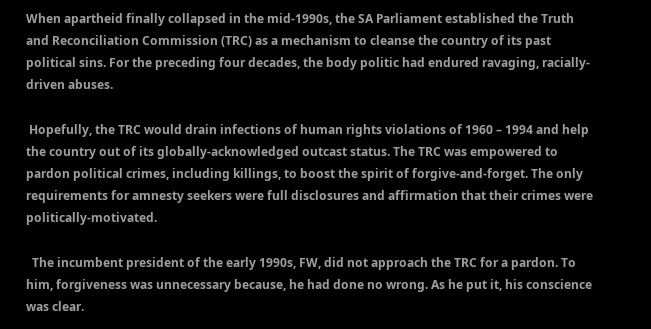When apartheid finally collapsed in the mid-1990s, the SA Parliament established the Truth and Reconciliation Commission (TRC) as a mechanism to cleanse the country of its past political sins. For the preceding four decades, the body politic had endured ravaging, racially-driven abuses.

 Hopefully, the TRC would drain infections of human rights violations of 1960 – 1994 and help the country out of its globally-acknowledged outcast status. The TRC was empowered to pardon political crimes, including killings, to boost the spirit of forgive-and-forget. The only requirements for amnesty seekers were full disclosures and affirmation that their crimes were politically-motivated.

  The incumbent president of the early 1990s, FW, did not approach the TRC for a pardon. To him, forgiveness was unnecessary because, he had done no wrong. As he put it, his conscience was clear.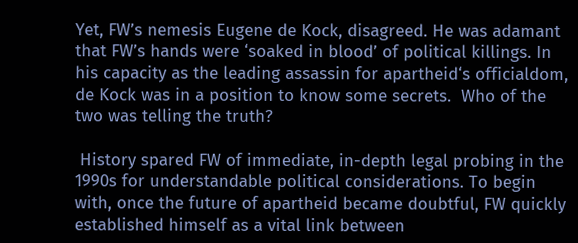Yet, FW’s nemesis Eugene de Kock, disagreed. He was adamant that FW’s hands were ‘soaked in blood’ of political killings. In his capacity as the leading assassin for apartheid‘s officialdom, de Kock was in a position to know some secrets.  Who of the two was telling the truth?

 History spared FW of immediate, in-depth legal probing in the 1990s for understandable political considerations. To begin with, once the future of apartheid became doubtful, FW quickly established himself as a vital link between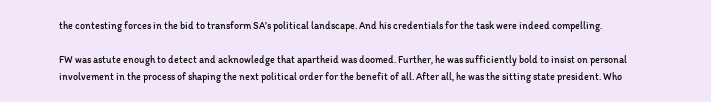the contesting forces in the bid to transform SA’s political landscape. And his credentials for the task were indeed compelling.

FW was astute enough to detect and acknowledge that apartheid was doomed. Further, he was sufficiently bold to insist on personal involvement in the process of shaping the next political order for the benefit of all. After all, he was the sitting state president. Who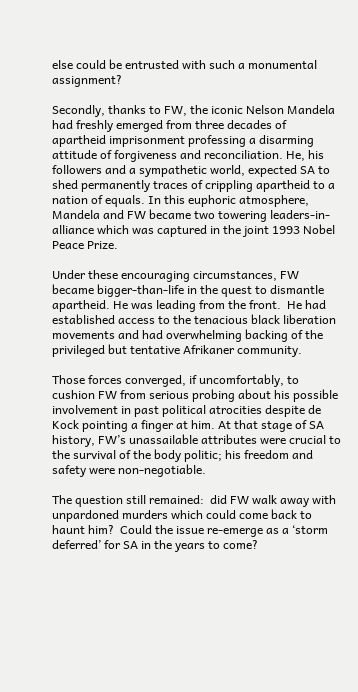else could be entrusted with such a monumental assignment?

Secondly, thanks to FW, the iconic Nelson Mandela had freshly emerged from three decades of apartheid imprisonment professing a disarming attitude of forgiveness and reconciliation. He, his followers and a sympathetic world, expected SA to shed permanently traces of crippling apartheid to a nation of equals. In this euphoric atmosphere, Mandela and FW became two towering leaders-in-alliance which was captured in the joint 1993 Nobel Peace Prize.

Under these encouraging circumstances, FW became bigger-than-life in the quest to dismantle apartheid. He was leading from the front.  He had established access to the tenacious black liberation movements and had overwhelming backing of the privileged but tentative Afrikaner community.

Those forces converged, if uncomfortably, to cushion FW from serious probing about his possible involvement in past political atrocities despite de Kock pointing a finger at him. At that stage of SA history, FW’s unassailable attributes were crucial to the survival of the body politic; his freedom and safety were non-negotiable.

The question still remained:  did FW walk away with unpardoned murders which could come back to haunt him?  Could the issue re-emerge as a ‘storm deferred’ for SA in the years to come?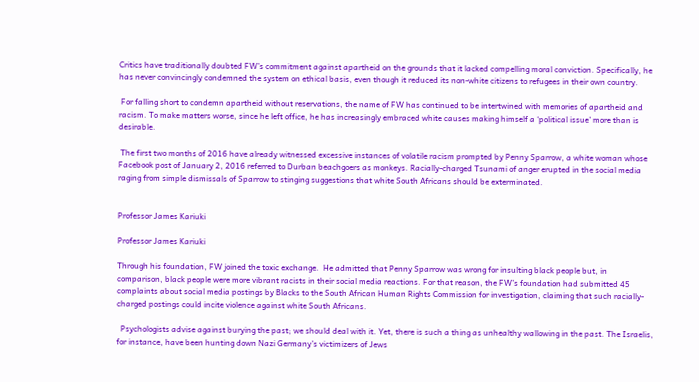Critics have traditionally doubted FW’s commitment against apartheid on the grounds that it lacked compelling moral conviction. Specifically, he has never convincingly condemned the system on ethical basis, even though it reduced its non-white citizens to refugees in their own country.

 For falling short to condemn apartheid without reservations, the name of FW has continued to be intertwined with memories of apartheid and racism. To make matters worse, since he left office, he has increasingly embraced white causes making himself a ‘political issue’ more than is desirable.

 The first two months of 2016 have already witnessed excessive instances of volatile racism prompted by Penny Sparrow, a white woman whose Facebook post of January 2, 2016 referred to Durban beachgoers as monkeys. Racially-charged Tsunami of anger erupted in the social media raging from simple dismissals of Sparrow to stinging suggestions that white South Africans should be exterminated.


Professor James Kariuki

Professor James Kariuki

Through his foundation, FW joined the toxic exchange.  He admitted that Penny Sparrow was wrong for insulting black people but, in comparison, black people were more vibrant racists in their social media reactions. For that reason, the FW’s foundation had submitted 45 complaints about social media postings by Blacks to the South African Human Rights Commission for investigation, claiming that such racially-charged postings could incite violence against white South Africans.

  Psychologists advise against burying the past; we should deal with it. Yet, there is such a thing as unhealthy wallowing in the past. The Israelis, for instance, have been hunting down Nazi Germany’s victimizers of Jews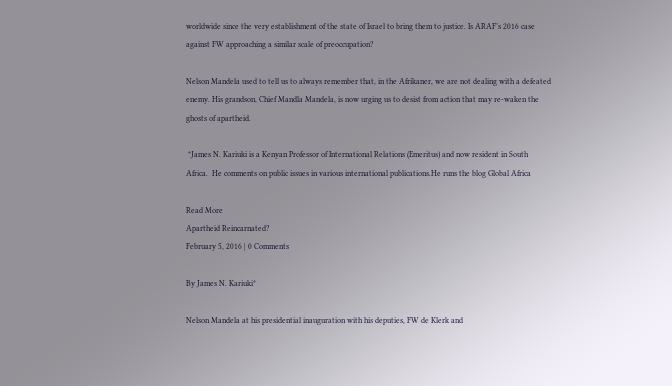worldwide since the very establishment of the state of Israel to bring them to justice. Is ARAF’s 2016 case against FW approaching a similar scale of preoccupation?

Nelson Mandela used to tell us to always remember that, in the Afrikaner, we are not dealing with a defeated enemy. His grandson, Chief Mandla Mandela, is now urging us to desist from action that may re-waken the ghosts of apartheid.

 *James N. Kariuki is a Kenyan Professor of International Relations (Emeritus) and now resident in South Africa.  He comments on public issues in various international publications.He runs the blog Global Africa

Read More
Apartheid Reincarnated?
February 5, 2016 | 0 Comments

By James N. Kariuki*

Nelson Mandela at his presidential inauguration with his deputies, FW de Klerk and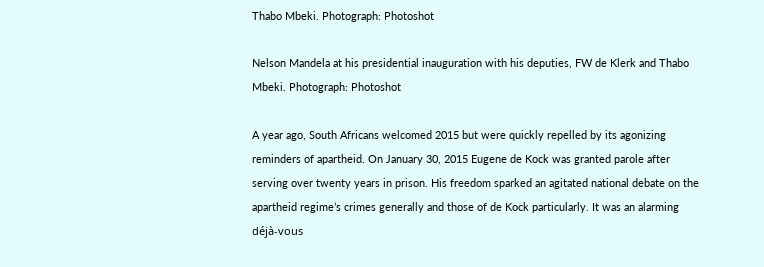Thabo Mbeki. Photograph: Photoshot

Nelson Mandela at his presidential inauguration with his deputies, FW de Klerk and Thabo Mbeki. Photograph: Photoshot

A year ago, South Africans welcomed 2015 but were quickly repelled by its agonizing reminders of apartheid. On January 30, 2015 Eugene de Kock was granted parole after serving over twenty years in prison. His freedom sparked an agitated national debate on the apartheid regime’s crimes generally and those of de Kock particularly. It was an alarming déjà-vous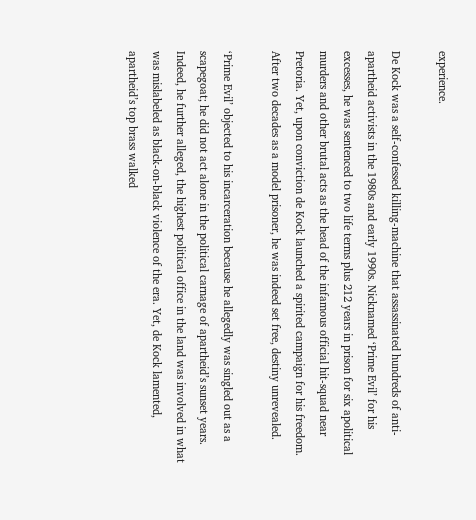experience.

De Kock was a self-confessed killing-machine that assassinated hundreds of anti-apartheid activists in the 1980s and early 1990s. Nicknamed ‘Prime Evil’ for his excesses, he was sentenced to two life terms plus 212 years in prison for six apolitical murders and other brutal acts as the head of the infamous official hit-squad near Pretoria. Yet, upon conviction de Kock launched a spirited campaign for his freedom. After two decades as a model prisoner, he was indeed set free, destiny unrevealed.

‘Prime Evil’ objected to his incarceration because he allegedly was singled out as a scapegoat; he did not act alone in the political carnage of apartheid’s sunset years. Indeed, he further alleged, the highest political office in the land was involved in what was mislabeled as black-on-black violence of the era. Yet, de Kock lamented, apartheid’s top brass walked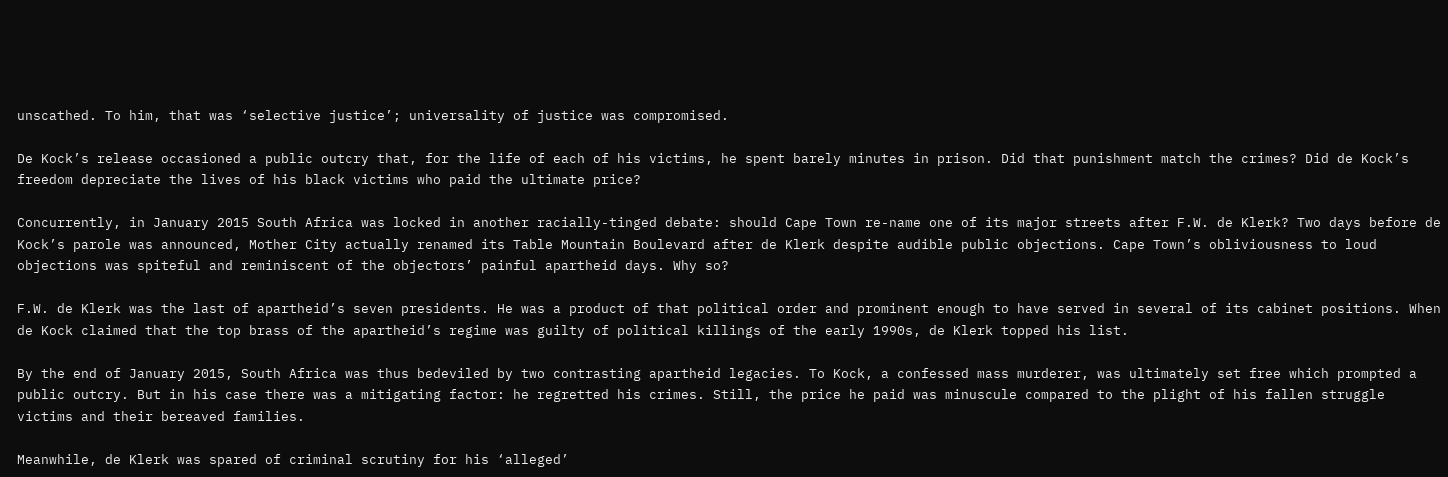unscathed. To him, that was ‘selective justice’; universality of justice was compromised.

De Kock’s release occasioned a public outcry that, for the life of each of his victims, he spent barely minutes in prison. Did that punishment match the crimes? Did de Kock’s freedom depreciate the lives of his black victims who paid the ultimate price?

Concurrently, in January 2015 South Africa was locked in another racially-tinged debate: should Cape Town re-name one of its major streets after F.W. de Klerk? Two days before de Kock’s parole was announced, Mother City actually renamed its Table Mountain Boulevard after de Klerk despite audible public objections. Cape Town’s obliviousness to loud objections was spiteful and reminiscent of the objectors’ painful apartheid days. Why so?

F.W. de Klerk was the last of apartheid’s seven presidents. He was a product of that political order and prominent enough to have served in several of its cabinet positions. When de Kock claimed that the top brass of the apartheid’s regime was guilty of political killings of the early 1990s, de Klerk topped his list.

By the end of January 2015, South Africa was thus bedeviled by two contrasting apartheid legacies. To Kock, a confessed mass murderer, was ultimately set free which prompted a public outcry. But in his case there was a mitigating factor: he regretted his crimes. Still, the price he paid was minuscule compared to the plight of his fallen struggle victims and their bereaved families.

Meanwhile, de Klerk was spared of criminal scrutiny for his ‘alleged’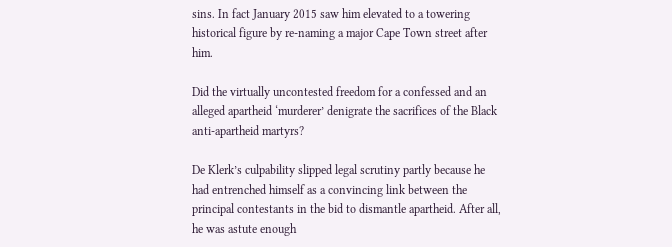sins. In fact January 2015 saw him elevated to a towering historical figure by re-naming a major Cape Town street after him.

Did the virtually uncontested freedom for a confessed and an alleged apartheid ‘murderer’ denigrate the sacrifices of the Black anti-apartheid martyrs?

De Klerk’s culpability slipped legal scrutiny partly because he had entrenched himself as a convincing link between the principal contestants in the bid to dismantle apartheid. After all, he was astute enough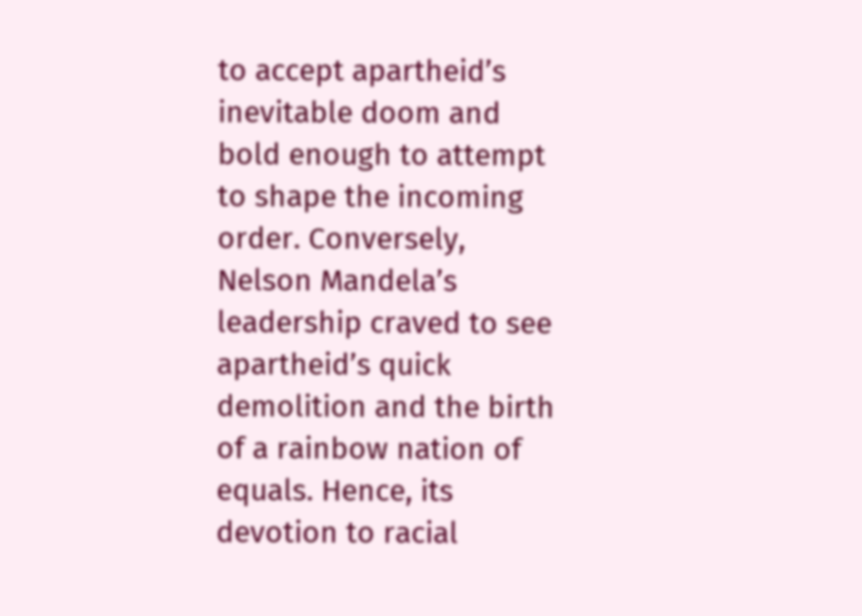to accept apartheid’s inevitable doom and bold enough to attempt to shape the incoming order. Conversely, Nelson Mandela’s leadership craved to see apartheid’s quick demolition and the birth of a rainbow nation of equals. Hence, its devotion to racial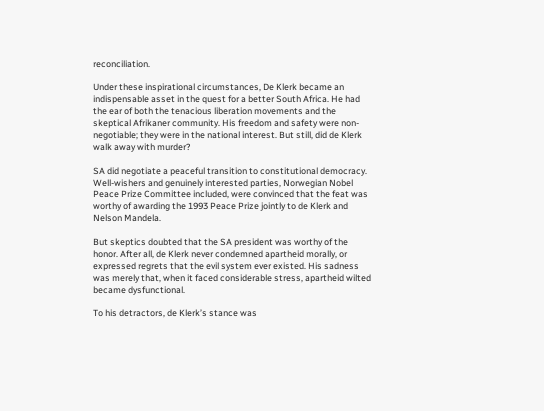reconciliation.

Under these inspirational circumstances, De Klerk became an indispensable asset in the quest for a better South Africa. He had the ear of both the tenacious liberation movements and the skeptical Afrikaner community. His freedom and safety were non-negotiable; they were in the national interest. But still, did de Klerk walk away with murder?

SA did negotiate a peaceful transition to constitutional democracy. Well-wishers and genuinely interested parties, Norwegian Nobel Peace Prize Committee included, were convinced that the feat was worthy of awarding the 1993 Peace Prize jointly to de Klerk and Nelson Mandela.

But skeptics doubted that the SA president was worthy of the honor. After all, de Klerk never condemned apartheid morally, or expressed regrets that the evil system ever existed. His sadness was merely that, when it faced considerable stress, apartheid wilted became dysfunctional.

To his detractors, de Klerk’s stance was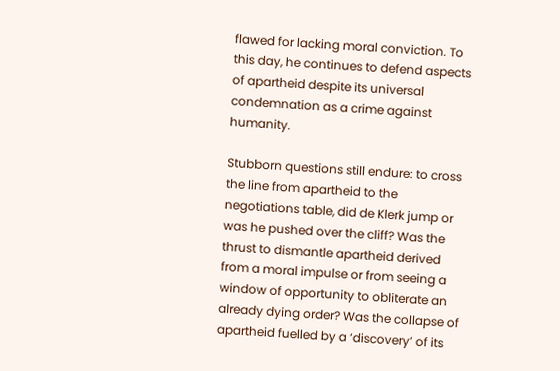flawed for lacking moral conviction. To this day, he continues to defend aspects of apartheid despite its universal condemnation as a crime against humanity.

Stubborn questions still endure: to cross the line from apartheid to the negotiations table, did de Klerk jump or was he pushed over the cliff? Was the thrust to dismantle apartheid derived from a moral impulse or from seeing a window of opportunity to obliterate an already dying order? Was the collapse of apartheid fuelled by a ‘discovery’ of its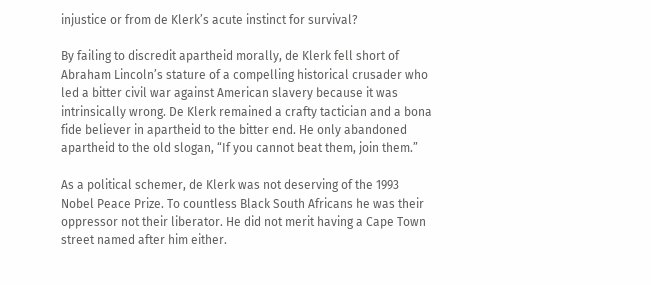injustice or from de Klerk’s acute instinct for survival?

By failing to discredit apartheid morally, de Klerk fell short of Abraham Lincoln’s stature of a compelling historical crusader who led a bitter civil war against American slavery because it was intrinsically wrong. De Klerk remained a crafty tactician and a bona fide believer in apartheid to the bitter end. He only abandoned apartheid to the old slogan, “If you cannot beat them, join them.”

As a political schemer, de Klerk was not deserving of the 1993 Nobel Peace Prize. To countless Black South Africans he was their oppressor not their liberator. He did not merit having a Cape Town street named after him either.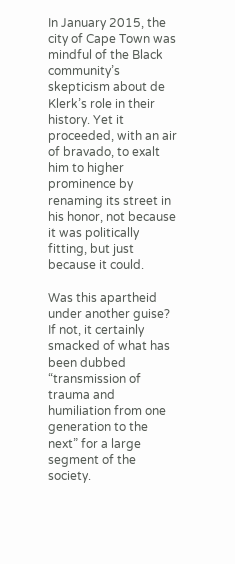In January 2015, the city of Cape Town was mindful of the Black community’s skepticism about de Klerk’s role in their history. Yet it proceeded, with an air of bravado, to exalt him to higher prominence by renaming its street in his honor, not because it was politically fitting, but just because it could.

Was this apartheid under another guise? If not, it certainly smacked of what has been dubbed “transmission of trauma and humiliation from one generation to the next” for a large segment of the society.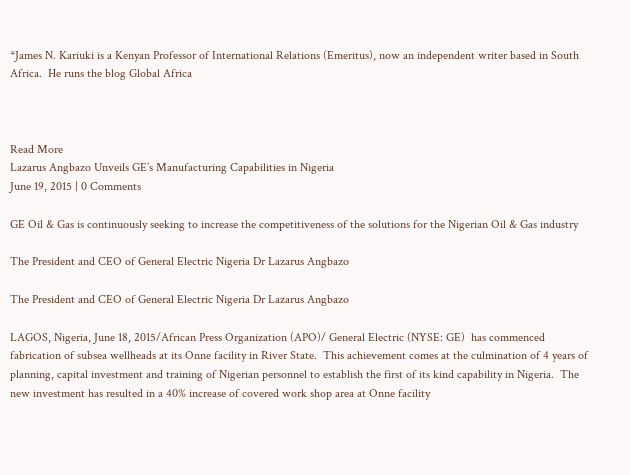*James N. Kariuki is a Kenyan Professor of International Relations (Emeritus), now an independent writer based in South Africa.  He runs the blog Global Africa



Read More
Lazarus Angbazo Unveils GE’s Manufacturing Capabilities in Nigeria
June 19, 2015 | 0 Comments

GE Oil & Gas is continuously seeking to increase the competitiveness of the solutions for the Nigerian Oil & Gas industry

The President and CEO of General Electric Nigeria Dr Lazarus Angbazo

The President and CEO of General Electric Nigeria Dr Lazarus Angbazo

LAGOS, Nigeria, June 18, 2015/African Press Organization (APO)/ General Electric (NYSE: GE)  has commenced fabrication of subsea wellheads at its Onne facility in River State.  This achievement comes at the culmination of 4 years of planning, capital investment and training of Nigerian personnel to establish the first of its kind capability in Nigeria.  The new investment has resulted in a 40% increase of covered work shop area at Onne facility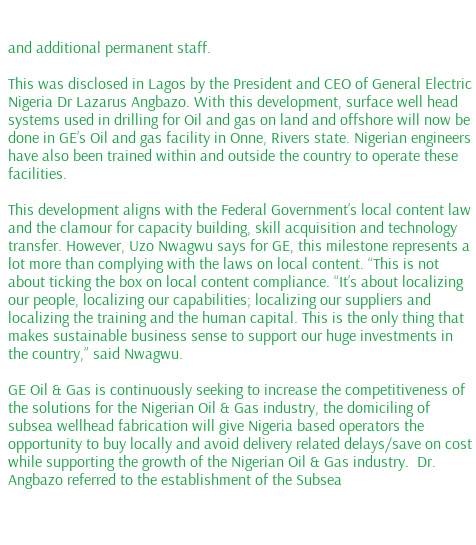and additional permanent staff.

This was disclosed in Lagos by the President and CEO of General Electric Nigeria Dr Lazarus Angbazo. With this development, surface well head systems used in drilling for Oil and gas on land and offshore will now be done in GE’s Oil and gas facility in Onne, Rivers state. Nigerian engineers have also been trained within and outside the country to operate these facilities.

This development aligns with the Federal Government’s local content law and the clamour for capacity building, skill acquisition and technology transfer. However, Uzo Nwagwu says for GE, this milestone represents a lot more than complying with the laws on local content. “This is not about ticking the box on local content compliance. “It’s about localizing our people, localizing our capabilities; localizing our suppliers and localizing the training and the human capital. This is the only thing that makes sustainable business sense to support our huge investments in the country,” said Nwagwu.

GE Oil & Gas is continuously seeking to increase the competitiveness of the solutions for the Nigerian Oil & Gas industry, the domiciling of subsea wellhead fabrication will give Nigeria based operators the opportunity to buy locally and avoid delivery related delays/save on cost while supporting the growth of the Nigerian Oil & Gas industry.  Dr. Angbazo referred to the establishment of the Subsea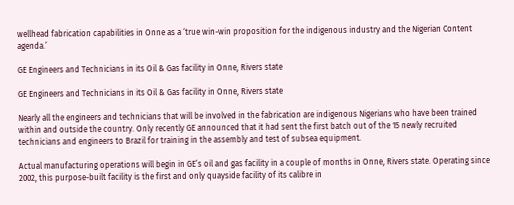wellhead fabrication capabilities in Onne as a ‘true win-win proposition for the indigenous industry and the Nigerian Content agenda.’

GE Engineers and Technicians in its Oil & Gas facility in Onne, Rivers state

GE Engineers and Technicians in its Oil & Gas facility in Onne, Rivers state

Nearly all the engineers and technicians that will be involved in the fabrication are indigenous Nigerians who have been trained within and outside the country. Only recently GE announced that it had sent the first batch out of the 15 newly recruited technicians and engineers to Brazil for training in the assembly and test of subsea equipment.

Actual manufacturing operations will begin in GE’s oil and gas facility in a couple of months in Onne, Rivers state. Operating since 2002, this purpose-built facility is the first and only quayside facility of its calibre in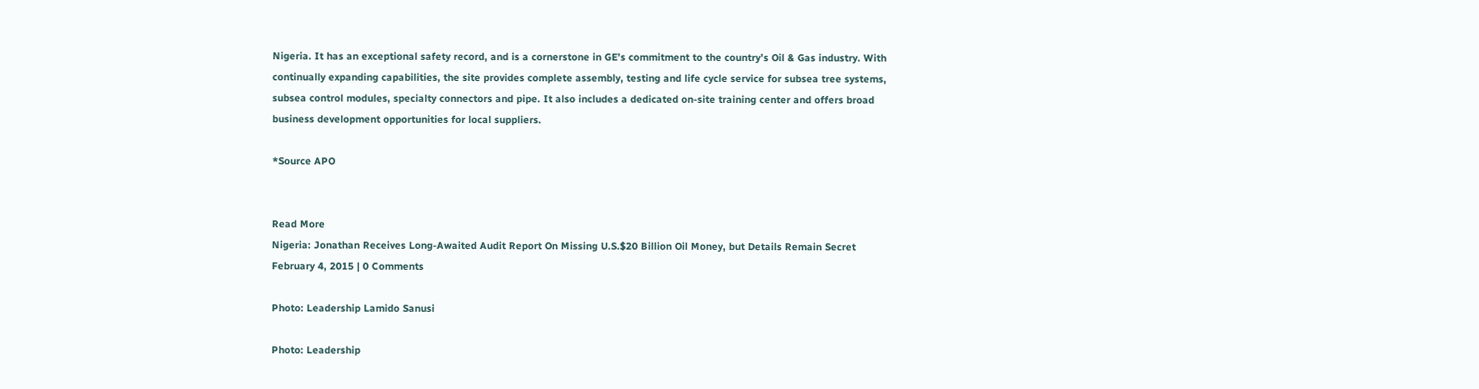Nigeria. It has an exceptional safety record, and is a cornerstone in GE’s commitment to the country’s Oil & Gas industry. With continually expanding capabilities, the site provides complete assembly, testing and life cycle service for subsea tree systems, subsea control modules, specialty connectors and pipe. It also includes a dedicated on-site training center and offers broad business development opportunities for local suppliers.

*Source APO


Read More
Nigeria: Jonathan Receives Long-Awaited Audit Report On Missing U.S.$20 Billion Oil Money, but Details Remain Secret
February 4, 2015 | 0 Comments

Photo: Leadership Lamido Sanusi

Photo: Leadership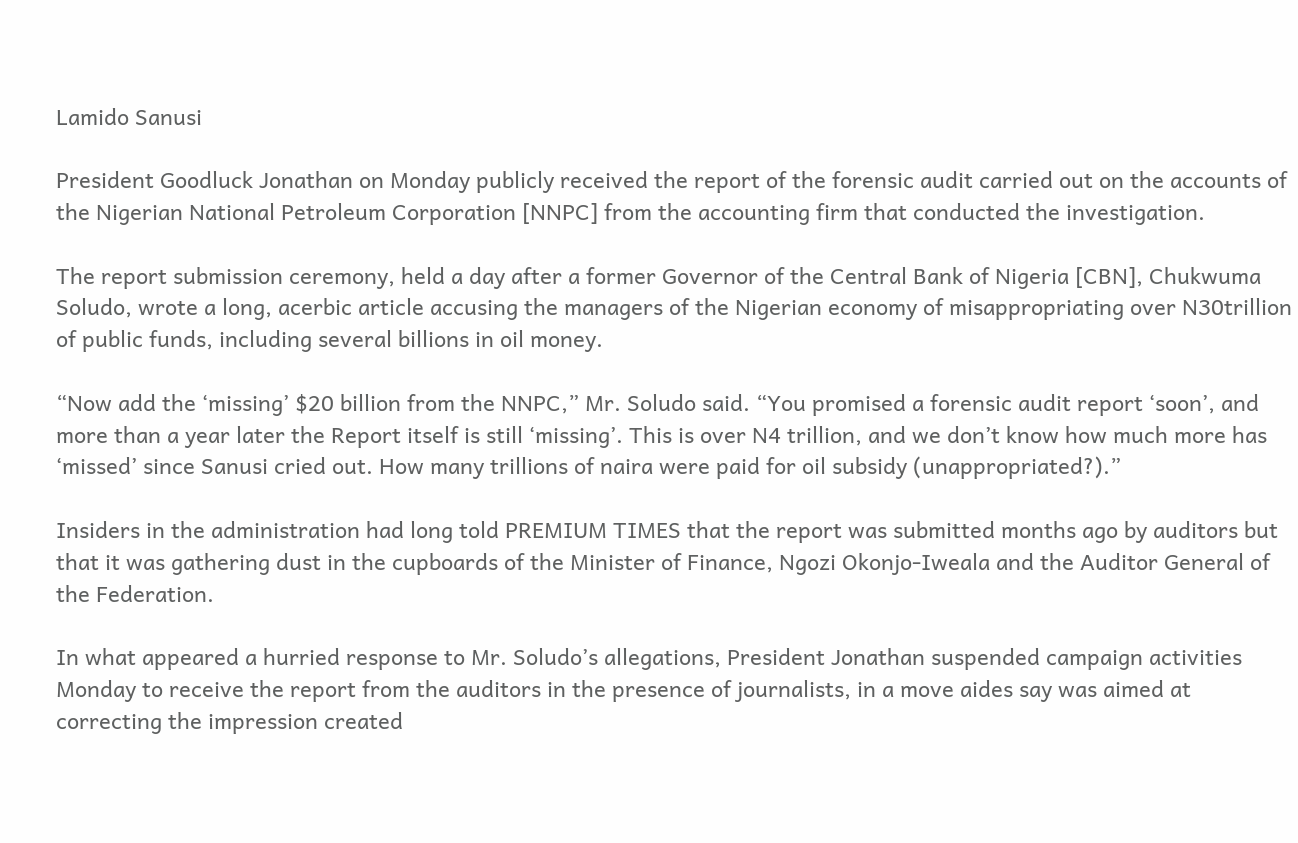Lamido Sanusi

President Goodluck Jonathan on Monday publicly received the report of the forensic audit carried out on the accounts of the Nigerian National Petroleum Corporation [NNPC] from the accounting firm that conducted the investigation.

The report submission ceremony, held a day after a former Governor of the Central Bank of Nigeria [CBN], Chukwuma Soludo, wrote a long, acerbic article accusing the managers of the Nigerian economy of misappropriating over N30trillion of public funds, including several billions in oil money.

“Now add the ‘missing’ $20 billion from the NNPC,” Mr. Soludo said. “You promised a forensic audit report ‘soon’, and more than a year later the Report itself is still ‘missing’. This is over N4 trillion, and we don’t know how much more has ‘missed’ since Sanusi cried out. How many trillions of naira were paid for oil subsidy (unappropriated?).”

Insiders in the administration had long told PREMIUM TIMES that the report was submitted months ago by auditors but that it was gathering dust in the cupboards of the Minister of Finance, Ngozi Okonjo-Iweala and the Auditor General of the Federation.

In what appeared a hurried response to Mr. Soludo’s allegations, President Jonathan suspended campaign activities Monday to receive the report from the auditors in the presence of journalists, in a move aides say was aimed at correcting the impression created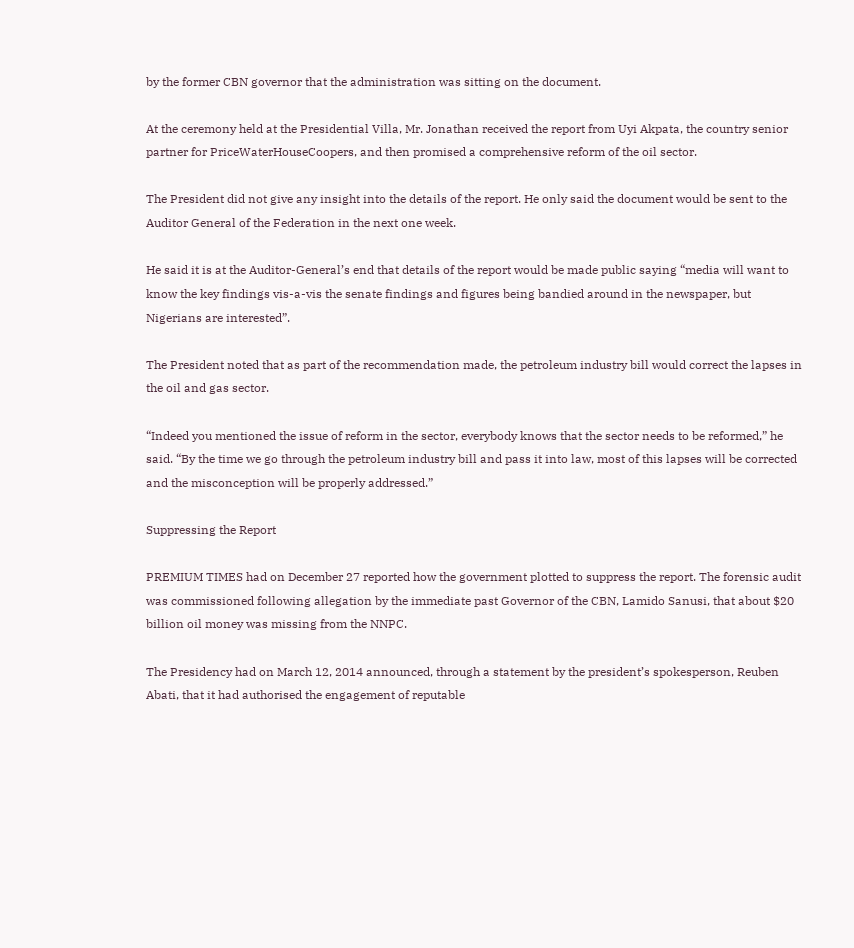by the former CBN governor that the administration was sitting on the document.

At the ceremony held at the Presidential Villa, Mr. Jonathan received the report from Uyi Akpata, the country senior partner for PriceWaterHouseCoopers, and then promised a comprehensive reform of the oil sector.

The President did not give any insight into the details of the report. He only said the document would be sent to the Auditor General of the Federation in the next one week.

He said it is at the Auditor-General’s end that details of the report would be made public saying “media will want to know the key findings vis-a-vis the senate findings and figures being bandied around in the newspaper, but Nigerians are interested”.

The President noted that as part of the recommendation made, the petroleum industry bill would correct the lapses in the oil and gas sector.

“Indeed you mentioned the issue of reform in the sector, everybody knows that the sector needs to be reformed,” he said. “By the time we go through the petroleum industry bill and pass it into law, most of this lapses will be corrected and the misconception will be properly addressed.”

Suppressing the Report

PREMIUM TIMES had on December 27 reported how the government plotted to suppress the report. The forensic audit was commissioned following allegation by the immediate past Governor of the CBN, Lamido Sanusi, that about $20 billion oil money was missing from the NNPC.

The Presidency had on March 12, 2014 announced, through a statement by the president’s spokesperson, Reuben Abati, that it had authorised the engagement of reputable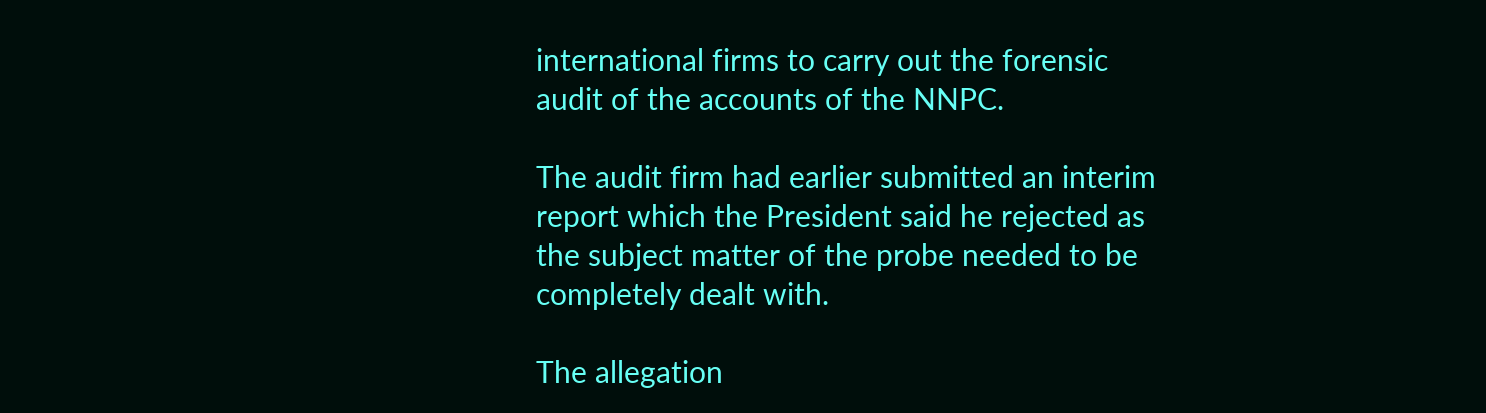international firms to carry out the forensic audit of the accounts of the NNPC.

The audit firm had earlier submitted an interim report which the President said he rejected as the subject matter of the probe needed to be completely dealt with.

The allegation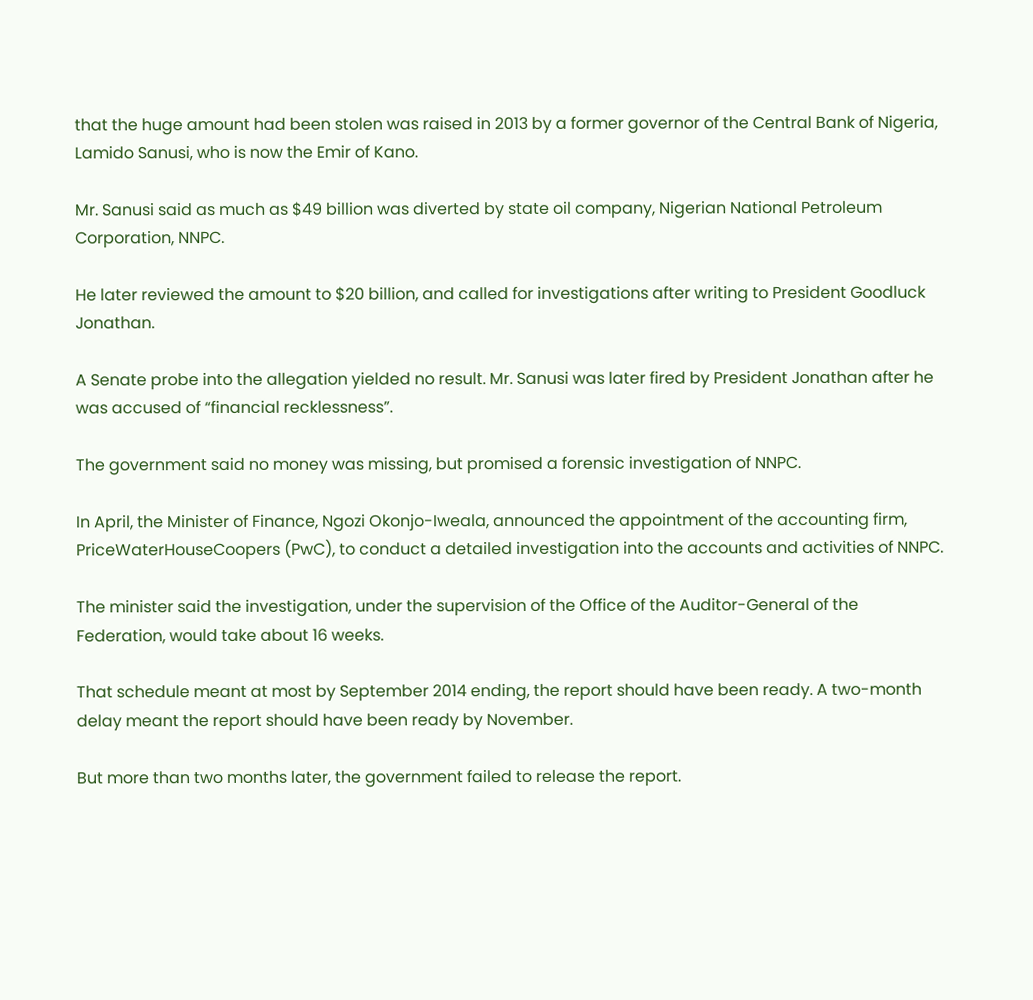that the huge amount had been stolen was raised in 2013 by a former governor of the Central Bank of Nigeria, Lamido Sanusi, who is now the Emir of Kano.

Mr. Sanusi said as much as $49 billion was diverted by state oil company, Nigerian National Petroleum Corporation, NNPC.

He later reviewed the amount to $20 billion, and called for investigations after writing to President Goodluck Jonathan.

A Senate probe into the allegation yielded no result. Mr. Sanusi was later fired by President Jonathan after he was accused of “financial recklessness”.

The government said no money was missing, but promised a forensic investigation of NNPC.

In April, the Minister of Finance, Ngozi Okonjo-Iweala, announced the appointment of the accounting firm, PriceWaterHouseCoopers (PwC), to conduct a detailed investigation into the accounts and activities of NNPC.

The minister said the investigation, under the supervision of the Office of the Auditor-General of the Federation, would take about 16 weeks.

That schedule meant at most by September 2014 ending, the report should have been ready. A two-month delay meant the report should have been ready by November.

But more than two months later, the government failed to release the report.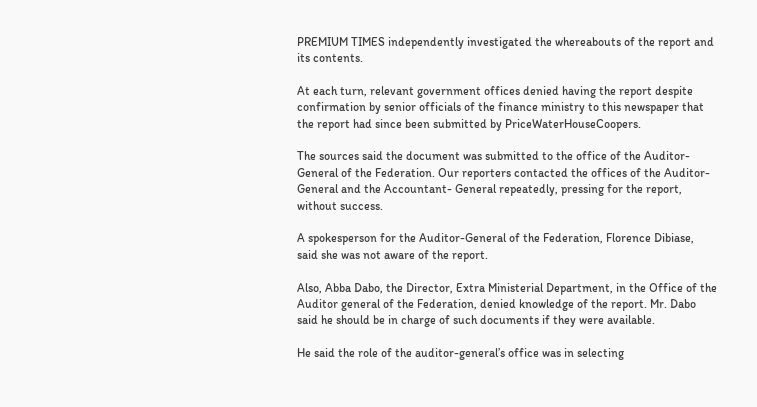PREMIUM TIMES independently investigated the whereabouts of the report and its contents.

At each turn, relevant government offices denied having the report despite confirmation by senior officials of the finance ministry to this newspaper that the report had since been submitted by PriceWaterHouseCoopers.

The sources said the document was submitted to the office of the Auditor-General of the Federation. Our reporters contacted the offices of the Auditor-General and the Accountant- General repeatedly, pressing for the report, without success.

A spokesperson for the Auditor-General of the Federation, Florence Dibiase, said she was not aware of the report.

Also, Abba Dabo, the Director, Extra Ministerial Department, in the Office of the Auditor general of the Federation, denied knowledge of the report. Mr. Dabo said he should be in charge of such documents if they were available.

He said the role of the auditor-general’s office was in selecting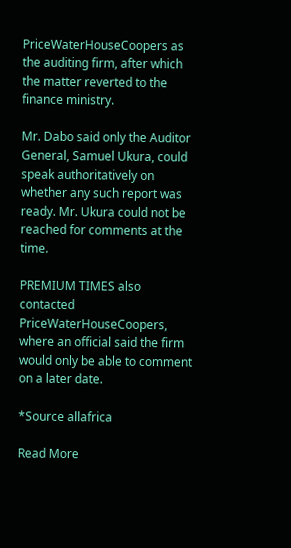PriceWaterHouseCoopers as the auditing firm, after which the matter reverted to the finance ministry.

Mr. Dabo said only the Auditor General, Samuel Ukura, could speak authoritatively on whether any such report was ready. Mr. Ukura could not be reached for comments at the time.

PREMIUM TIMES also contacted PriceWaterHouseCoopers, where an official said the firm would only be able to comment on a later date.

*Source allafrica

Read More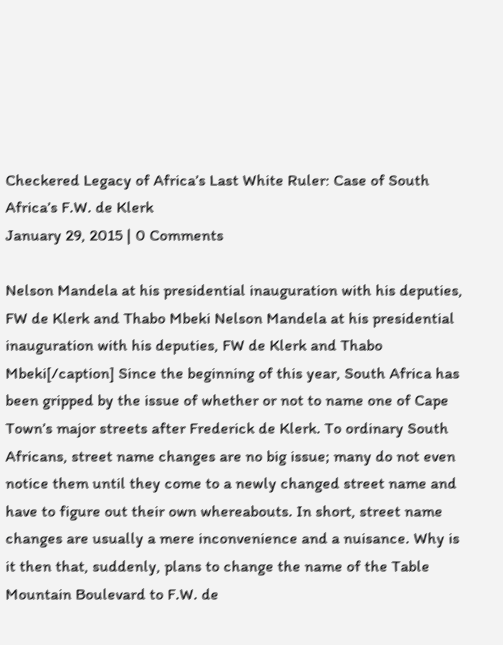Checkered Legacy of Africa’s Last White Ruler: Case of South Africa’s F.W. de Klerk
January 29, 2015 | 0 Comments

Nelson Mandela at his presidential inauguration with his deputies, FW de Klerk and Thabo Mbeki Nelson Mandela at his presidential inauguration with his deputies, FW de Klerk and Thabo Mbeki[/caption] Since the beginning of this year, South Africa has been gripped by the issue of whether or not to name one of Cape Town’s major streets after Frederick de Klerk. To ordinary South Africans, street name changes are no big issue; many do not even notice them until they come to a newly changed street name and have to figure out their own whereabouts. In short, street name changes are usually a mere inconvenience and a nuisance. Why is it then that, suddenly, plans to change the name of the Table Mountain Boulevard to F.W. de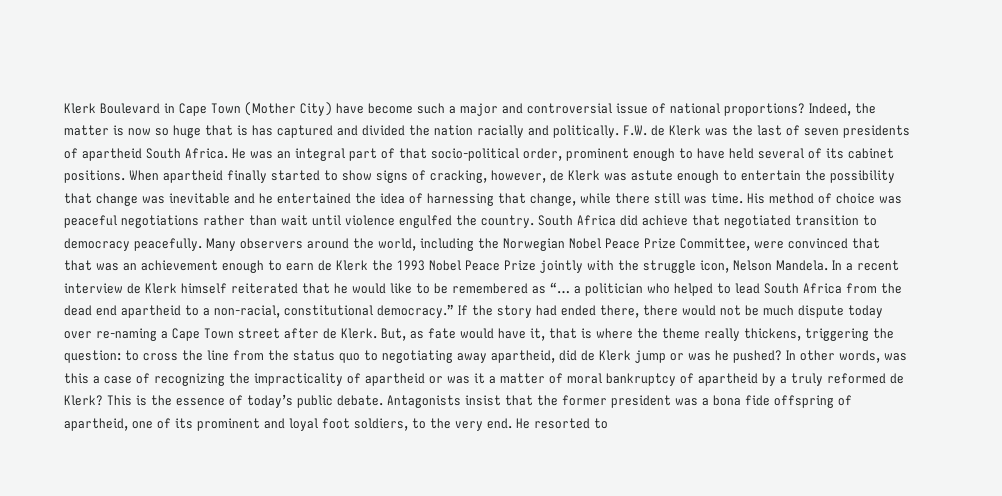Klerk Boulevard in Cape Town (Mother City) have become such a major and controversial issue of national proportions? Indeed, the matter is now so huge that is has captured and divided the nation racially and politically. F.W. de Klerk was the last of seven presidents of apartheid South Africa. He was an integral part of that socio-political order, prominent enough to have held several of its cabinet positions. When apartheid finally started to show signs of cracking, however, de Klerk was astute enough to entertain the possibility that change was inevitable and he entertained the idea of harnessing that change, while there still was time. His method of choice was peaceful negotiations rather than wait until violence engulfed the country. South Africa did achieve that negotiated transition to democracy peacefully. Many observers around the world, including the Norwegian Nobel Peace Prize Committee, were convinced that that was an achievement enough to earn de Klerk the 1993 Nobel Peace Prize jointly with the struggle icon, Nelson Mandela. In a recent interview de Klerk himself reiterated that he would like to be remembered as “… a politician who helped to lead South Africa from the dead end apartheid to a non-racial, constitutional democracy.” If the story had ended there, there would not be much dispute today over re-naming a Cape Town street after de Klerk. But, as fate would have it, that is where the theme really thickens, triggering the question: to cross the line from the status quo to negotiating away apartheid, did de Klerk jump or was he pushed? In other words, was this a case of recognizing the impracticality of apartheid or was it a matter of moral bankruptcy of apartheid by a truly reformed de Klerk? This is the essence of today’s public debate. Antagonists insist that the former president was a bona fide offspring of apartheid, one of its prominent and loyal foot soldiers, to the very end. He resorted to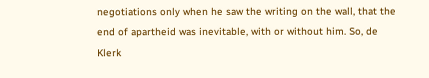negotiations only when he saw the writing on the wall, that the end of apartheid was inevitable, with or without him. So, de Klerk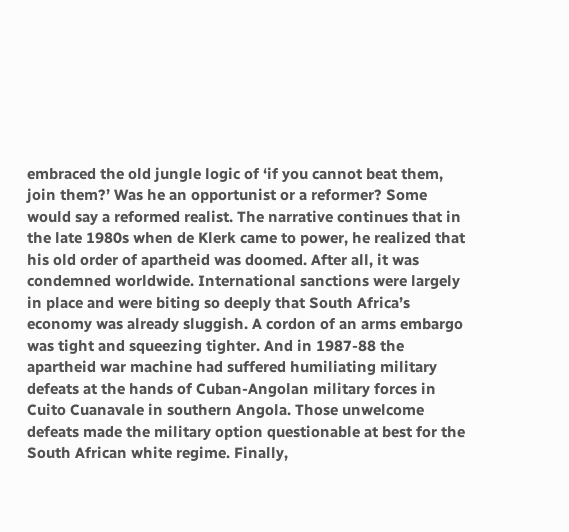embraced the old jungle logic of ‘if you cannot beat them, join them?’ Was he an opportunist or a reformer? Some would say a reformed realist. The narrative continues that in the late 1980s when de Klerk came to power, he realized that his old order of apartheid was doomed. After all, it was condemned worldwide. International sanctions were largely in place and were biting so deeply that South Africa’s economy was already sluggish. A cordon of an arms embargo was tight and squeezing tighter. And in 1987-88 the apartheid war machine had suffered humiliating military defeats at the hands of Cuban-Angolan military forces in Cuito Cuanavale in southern Angola. Those unwelcome defeats made the military option questionable at best for the South African white regime. Finally,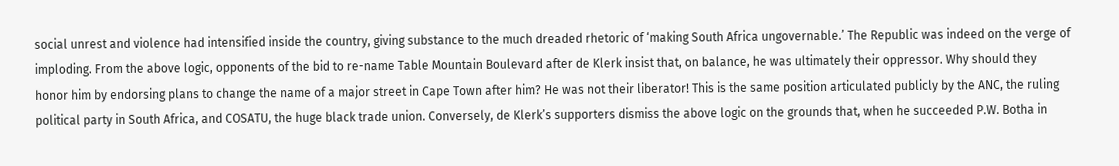social unrest and violence had intensified inside the country, giving substance to the much dreaded rhetoric of ‘making South Africa ungovernable.’ The Republic was indeed on the verge of imploding. From the above logic, opponents of the bid to re-name Table Mountain Boulevard after de Klerk insist that, on balance, he was ultimately their oppressor. Why should they honor him by endorsing plans to change the name of a major street in Cape Town after him? He was not their liberator! This is the same position articulated publicly by the ANC, the ruling political party in South Africa, and COSATU, the huge black trade union. Conversely, de Klerk’s supporters dismiss the above logic on the grounds that, when he succeeded P.W. Botha in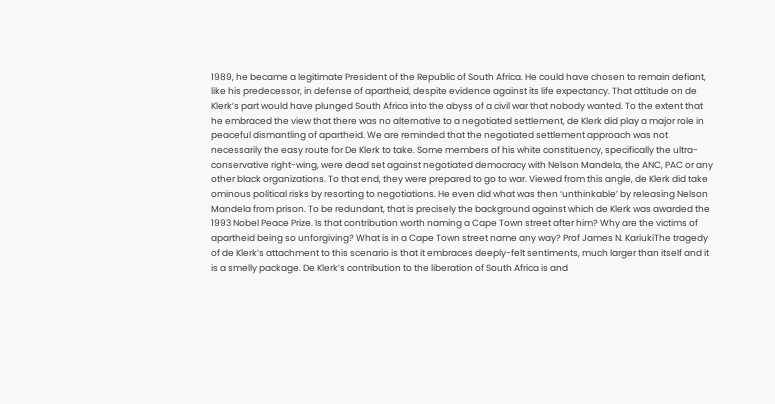1989, he became a legitimate President of the Republic of South Africa. He could have chosen to remain defiant, like his predecessor, in defense of apartheid, despite evidence against its life expectancy. That attitude on de Klerk’s part would have plunged South Africa into the abyss of a civil war that nobody wanted. To the extent that he embraced the view that there was no alternative to a negotiated settlement, de Klerk did play a major role in peaceful dismantling of apartheid. We are reminded that the negotiated settlement approach was not necessarily the easy route for De Klerk to take. Some members of his white constituency, specifically the ultra-conservative right-wing, were dead set against negotiated democracy with Nelson Mandela, the ANC, PAC or any other black organizations. To that end, they were prepared to go to war. Viewed from this angle, de Klerk did take ominous political risks by resorting to negotiations. He even did what was then ‘unthinkable’ by releasing Nelson Mandela from prison. To be redundant, that is precisely the background against which de Klerk was awarded the 1993 Nobel Peace Prize. Is that contribution worth naming a Cape Town street after him? Why are the victims of apartheid being so unforgiving? What is in a Cape Town street name any way? Prof James N. KariukiThe tragedy of de Klerk’s attachment to this scenario is that it embraces deeply-felt sentiments, much larger than itself and it is a smelly package. De Klerk’s contribution to the liberation of South Africa is and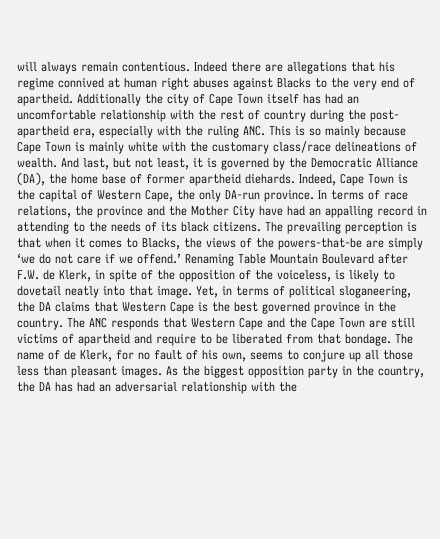will always remain contentious. Indeed there are allegations that his regime connived at human right abuses against Blacks to the very end of apartheid. Additionally the city of Cape Town itself has had an uncomfortable relationship with the rest of country during the post-apartheid era, especially with the ruling ANC. This is so mainly because Cape Town is mainly white with the customary class/race delineations of wealth. And last, but not least, it is governed by the Democratic Alliance (DA), the home base of former apartheid diehards. Indeed, Cape Town is the capital of Western Cape, the only DA-run province. In terms of race relations, the province and the Mother City have had an appalling record in attending to the needs of its black citizens. The prevailing perception is that when it comes to Blacks, the views of the powers-that-be are simply ‘we do not care if we offend.’ Renaming Table Mountain Boulevard after F.W. de Klerk, in spite of the opposition of the voiceless, is likely to dovetail neatly into that image. Yet, in terms of political sloganeering, the DA claims that Western Cape is the best governed province in the country. The ANC responds that Western Cape and the Cape Town are still victims of apartheid and require to be liberated from that bondage. The name of de Klerk, for no fault of his own, seems to conjure up all those less than pleasant images. As the biggest opposition party in the country, the DA has had an adversarial relationship with the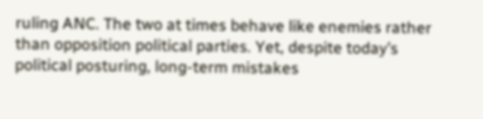ruling ANC. The two at times behave like enemies rather than opposition political parties. Yet, despite today’s political posturing, long-term mistakes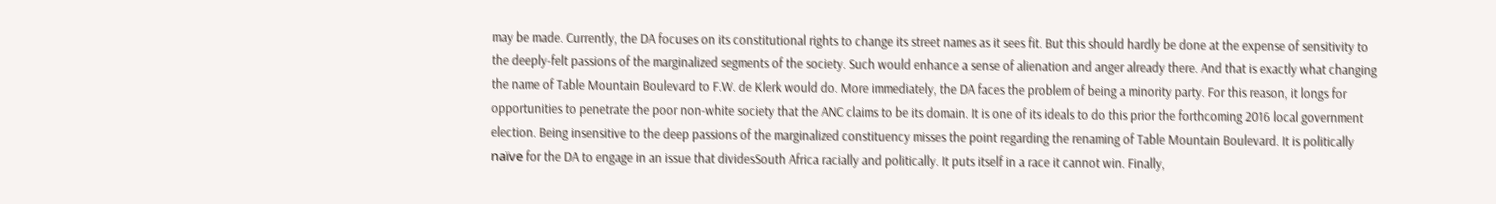may be made. Currently, the DA focuses on its constitutional rights to change its street names as it sees fit. But this should hardly be done at the expense of sensitivity to the deeply-felt passions of the marginalized segments of the society. Such would enhance a sense of alienation and anger already there. And that is exactly what changing the name of Table Mountain Boulevard to F.W. de Klerk would do. More immediately, the DA faces the problem of being a minority party. For this reason, it longs for opportunities to penetrate the poor non-white society that the ANC claims to be its domain. It is one of its ideals to do this prior the forthcoming 2016 local government election. Being insensitive to the deep passions of the marginalized constituency misses the point regarding the renaming of Table Mountain Boulevard. It is politically naïve for the DA to engage in an issue that dividesSouth Africa racially and politically. It puts itself in a race it cannot win. Finally,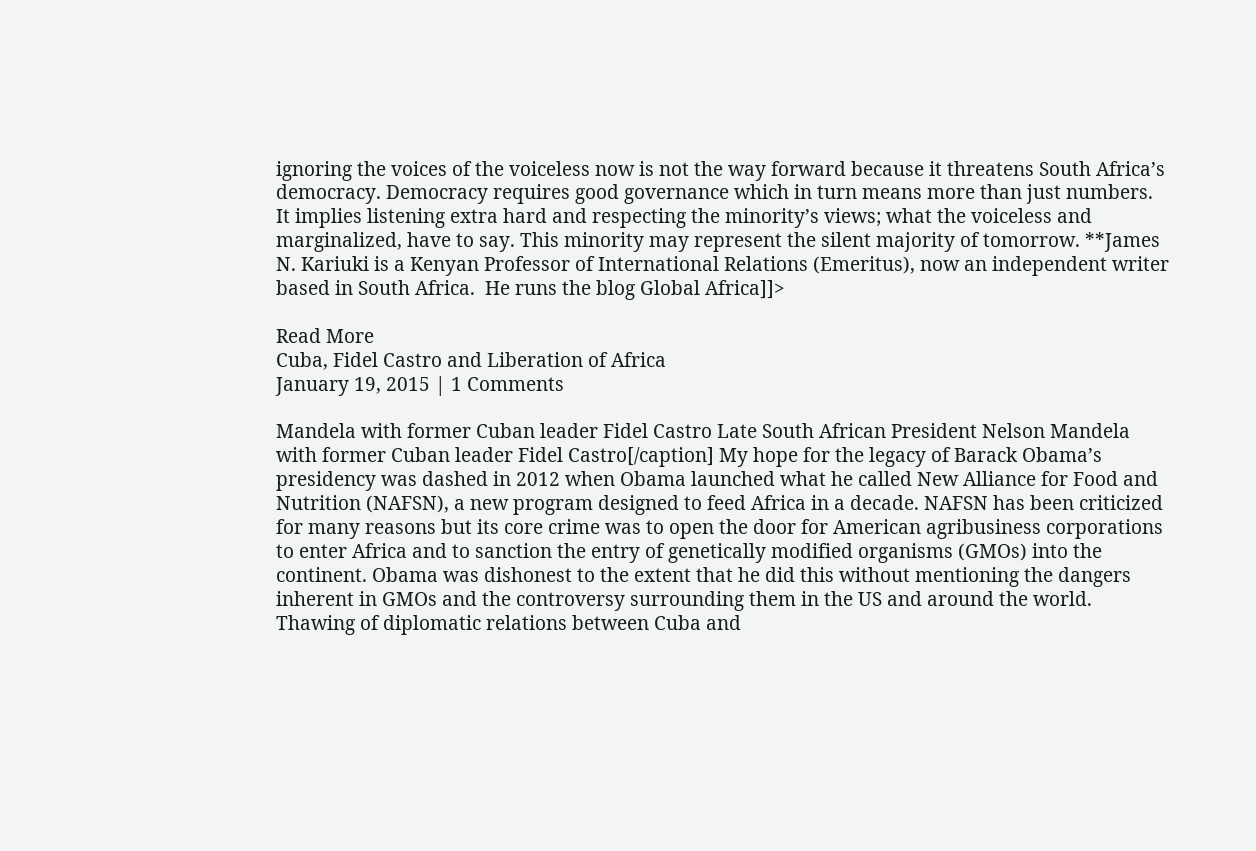ignoring the voices of the voiceless now is not the way forward because it threatens South Africa’s democracy. Democracy requires good governance which in turn means more than just numbers. It implies listening extra hard and respecting the minority’s views; what the voiceless and marginalized, have to say. This minority may represent the silent majority of tomorrow. **James N. Kariuki is a Kenyan Professor of International Relations (Emeritus), now an independent writer based in South Africa.  He runs the blog Global Africa]]>

Read More
Cuba, Fidel Castro and Liberation of Africa
January 19, 2015 | 1 Comments

Mandela with former Cuban leader Fidel Castro Late South African President Nelson Mandela with former Cuban leader Fidel Castro[/caption] My hope for the legacy of Barack Obama’s presidency was dashed in 2012 when Obama launched what he called New Alliance for Food and Nutrition (NAFSN), a new program designed to feed Africa in a decade. NAFSN has been criticized for many reasons but its core crime was to open the door for American agribusiness corporations to enter Africa and to sanction the entry of genetically modified organisms (GMOs) into the continent. Obama was dishonest to the extent that he did this without mentioning the dangers inherent in GMOs and the controversy surrounding them in the US and around the world. Thawing of diplomatic relations between Cuba and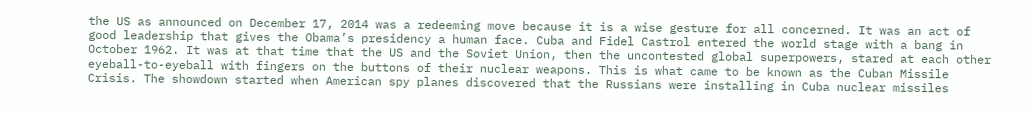the US as announced on December 17, 2014 was a redeeming move because it is a wise gesture for all concerned. It was an act of good leadership that gives the Obama’s presidency a human face. Cuba and Fidel Castrol entered the world stage with a bang in October 1962. It was at that time that the US and the Soviet Union, then the uncontested global superpowers, stared at each other eyeball-to-eyeball with fingers on the buttons of their nuclear weapons. This is what came to be known as the Cuban Missile Crisis. The showdown started when American spy planes discovered that the Russians were installing in Cuba nuclear missiles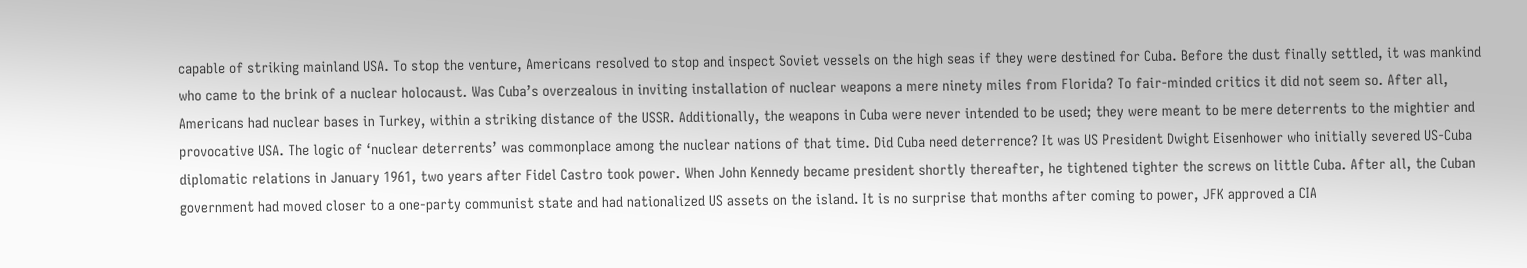capable of striking mainland USA. To stop the venture, Americans resolved to stop and inspect Soviet vessels on the high seas if they were destined for Cuba. Before the dust finally settled, it was mankind who came to the brink of a nuclear holocaust. Was Cuba’s overzealous in inviting installation of nuclear weapons a mere ninety miles from Florida? To fair-minded critics it did not seem so. After all, Americans had nuclear bases in Turkey, within a striking distance of the USSR. Additionally, the weapons in Cuba were never intended to be used; they were meant to be mere deterrents to the mightier and provocative USA. The logic of ‘nuclear deterrents’ was commonplace among the nuclear nations of that time. Did Cuba need deterrence? It was US President Dwight Eisenhower who initially severed US-Cuba diplomatic relations in January 1961, two years after Fidel Castro took power. When John Kennedy became president shortly thereafter, he tightened tighter the screws on little Cuba. After all, the Cuban government had moved closer to a one-party communist state and had nationalized US assets on the island. It is no surprise that months after coming to power, JFK approved a CIA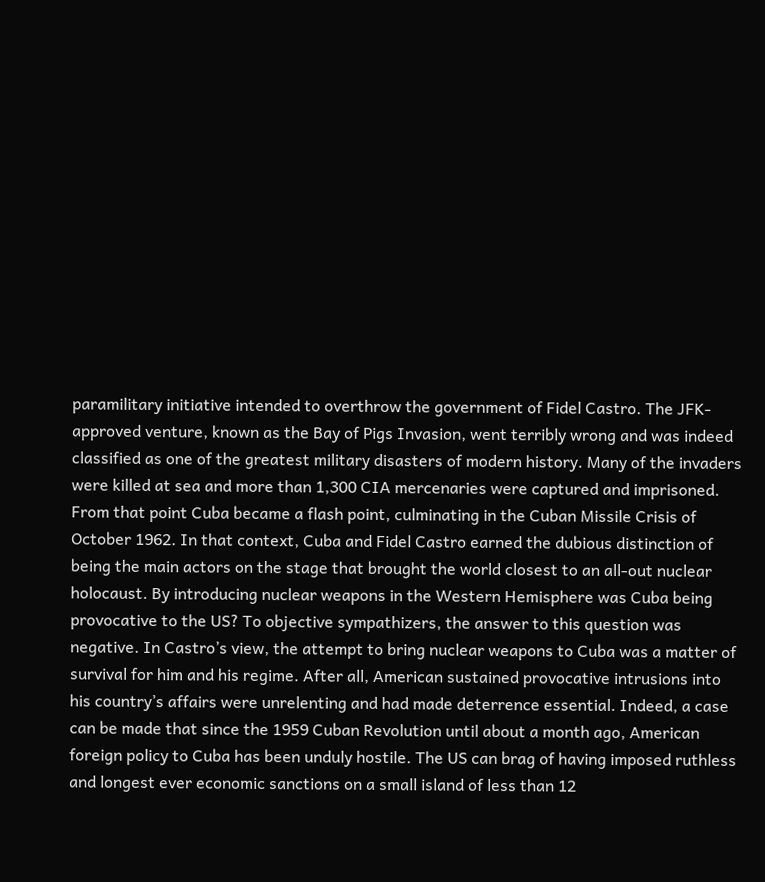paramilitary initiative intended to overthrow the government of Fidel Castro. The JFK-approved venture, known as the Bay of Pigs Invasion, went terribly wrong and was indeed classified as one of the greatest military disasters of modern history. Many of the invaders were killed at sea and more than 1,300 CIA mercenaries were captured and imprisoned. From that point Cuba became a flash point, culminating in the Cuban Missile Crisis of October 1962. In that context, Cuba and Fidel Castro earned the dubious distinction of being the main actors on the stage that brought the world closest to an all-out nuclear holocaust. By introducing nuclear weapons in the Western Hemisphere was Cuba being provocative to the US? To objective sympathizers, the answer to this question was negative. In Castro’s view, the attempt to bring nuclear weapons to Cuba was a matter of survival for him and his regime. After all, American sustained provocative intrusions into his country’s affairs were unrelenting and had made deterrence essential. Indeed, a case can be made that since the 1959 Cuban Revolution until about a month ago, American foreign policy to Cuba has been unduly hostile. The US can brag of having imposed ruthless and longest ever economic sanctions on a small island of less than 12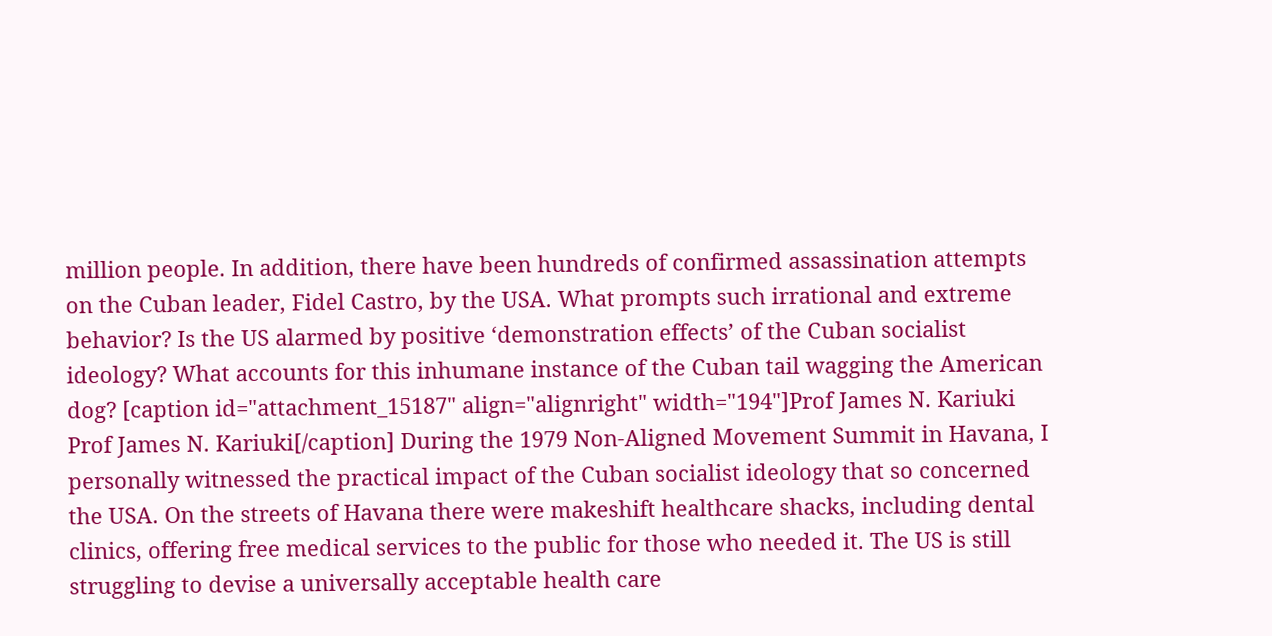million people. In addition, there have been hundreds of confirmed assassination attempts on the Cuban leader, Fidel Castro, by the USA. What prompts such irrational and extreme behavior? Is the US alarmed by positive ‘demonstration effects’ of the Cuban socialist ideology? What accounts for this inhumane instance of the Cuban tail wagging the American dog? [caption id="attachment_15187" align="alignright" width="194"]Prof James N. Kariuki Prof James N. Kariuki[/caption] During the 1979 Non-Aligned Movement Summit in Havana, I personally witnessed the practical impact of the Cuban socialist ideology that so concerned the USA. On the streets of Havana there were makeshift healthcare shacks, including dental clinics, offering free medical services to the public for those who needed it. The US is still struggling to devise a universally acceptable health care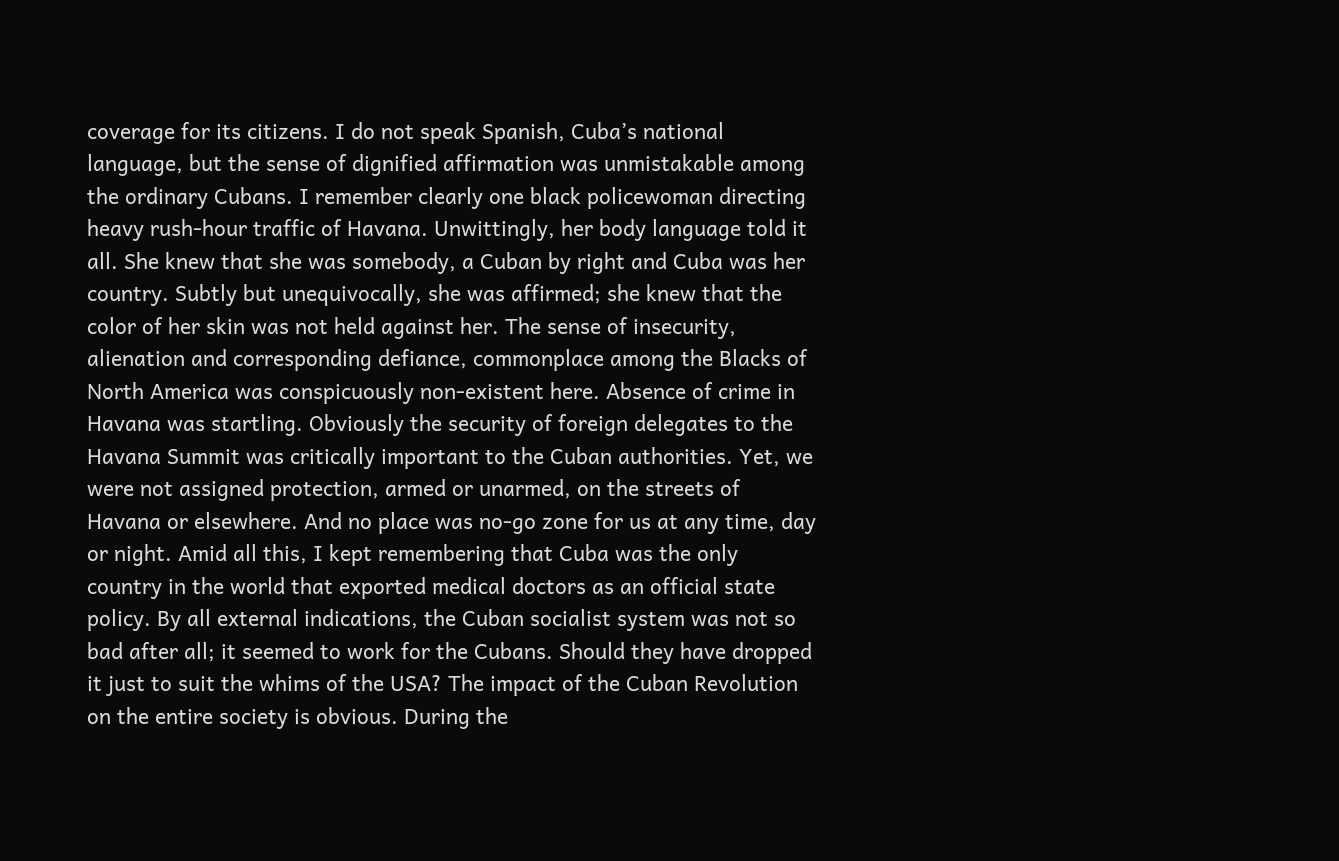coverage for its citizens. I do not speak Spanish, Cuba’s national language, but the sense of dignified affirmation was unmistakable among the ordinary Cubans. I remember clearly one black policewoman directing heavy rush-hour traffic of Havana. Unwittingly, her body language told it all. She knew that she was somebody, a Cuban by right and Cuba was her country. Subtly but unequivocally, she was affirmed; she knew that the color of her skin was not held against her. The sense of insecurity, alienation and corresponding defiance, commonplace among the Blacks of North America was conspicuously non-existent here. Absence of crime in Havana was startling. Obviously the security of foreign delegates to the Havana Summit was critically important to the Cuban authorities. Yet, we were not assigned protection, armed or unarmed, on the streets of Havana or elsewhere. And no place was no-go zone for us at any time, day or night. Amid all this, I kept remembering that Cuba was the only country in the world that exported medical doctors as an official state policy. By all external indications, the Cuban socialist system was not so bad after all; it seemed to work for the Cubans. Should they have dropped it just to suit the whims of the USA? The impact of the Cuban Revolution on the entire society is obvious. During the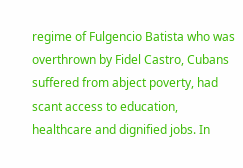regime of Fulgencio Batista who was overthrown by Fidel Castro, Cubans suffered from abject poverty, had scant access to education, healthcare and dignified jobs. In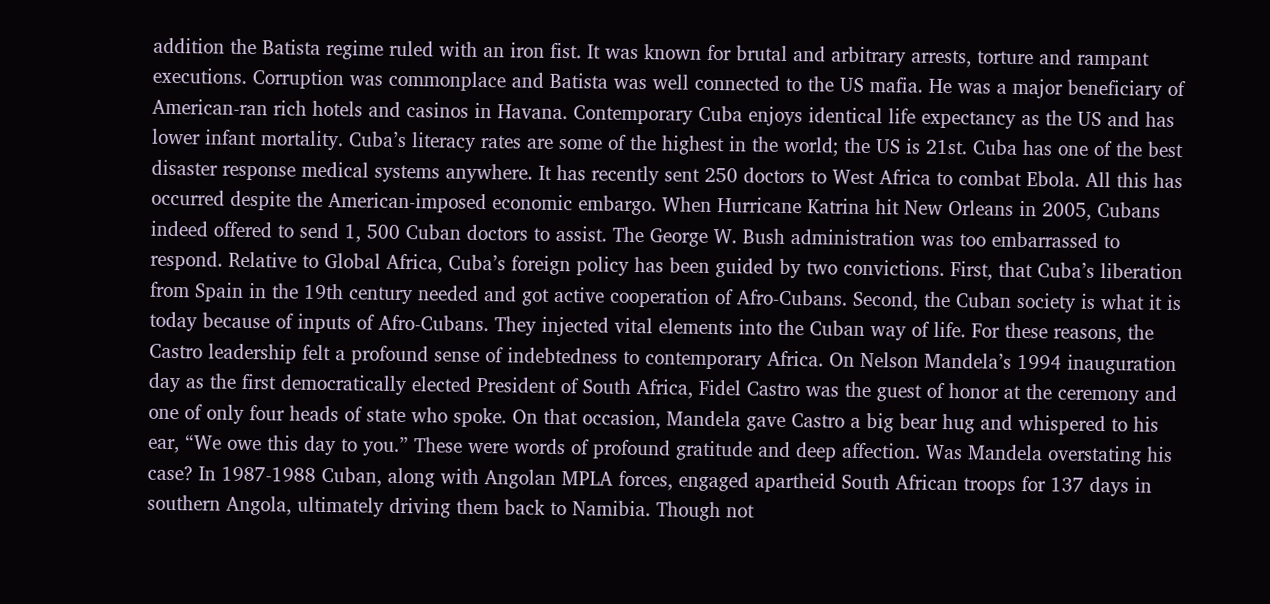addition the Batista regime ruled with an iron fist. It was known for brutal and arbitrary arrests, torture and rampant executions. Corruption was commonplace and Batista was well connected to the US mafia. He was a major beneficiary of American-ran rich hotels and casinos in Havana. Contemporary Cuba enjoys identical life expectancy as the US and has lower infant mortality. Cuba’s literacy rates are some of the highest in the world; the US is 21st. Cuba has one of the best disaster response medical systems anywhere. It has recently sent 250 doctors to West Africa to combat Ebola. All this has occurred despite the American-imposed economic embargo. When Hurricane Katrina hit New Orleans in 2005, Cubans indeed offered to send 1, 500 Cuban doctors to assist. The George W. Bush administration was too embarrassed to respond. Relative to Global Africa, Cuba’s foreign policy has been guided by two convictions. First, that Cuba’s liberation from Spain in the 19th century needed and got active cooperation of Afro-Cubans. Second, the Cuban society is what it is today because of inputs of Afro-Cubans. They injected vital elements into the Cuban way of life. For these reasons, the Castro leadership felt a profound sense of indebtedness to contemporary Africa. On Nelson Mandela’s 1994 inauguration day as the first democratically elected President of South Africa, Fidel Castro was the guest of honor at the ceremony and one of only four heads of state who spoke. On that occasion, Mandela gave Castro a big bear hug and whispered to his ear, “We owe this day to you.” These were words of profound gratitude and deep affection. Was Mandela overstating his case? In 1987-1988 Cuban, along with Angolan MPLA forces, engaged apartheid South African troops for 137 days in southern Angola, ultimately driving them back to Namibia. Though not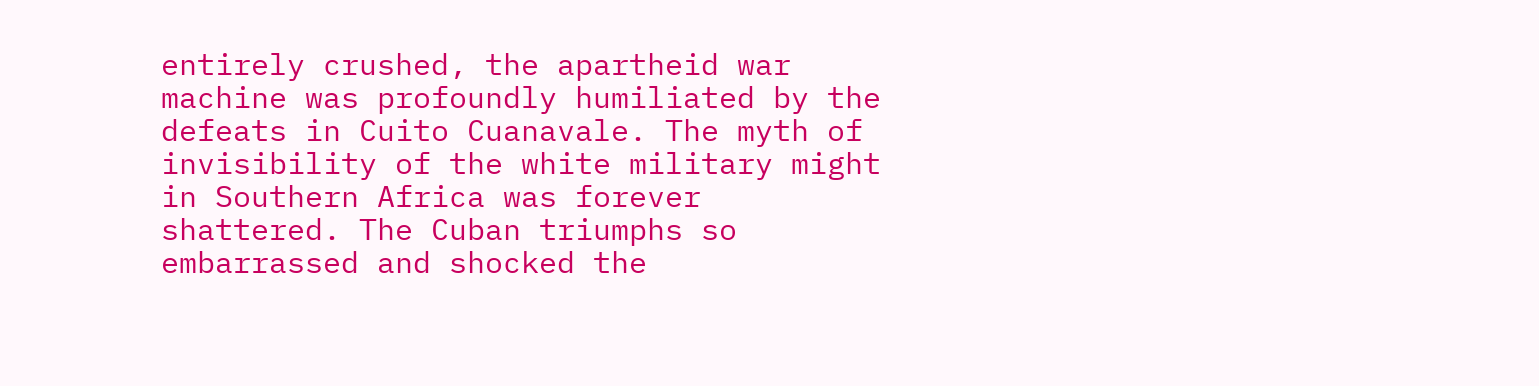entirely crushed, the apartheid war machine was profoundly humiliated by the defeats in Cuito Cuanavale. The myth of invisibility of the white military might in Southern Africa was forever shattered. The Cuban triumphs so embarrassed and shocked the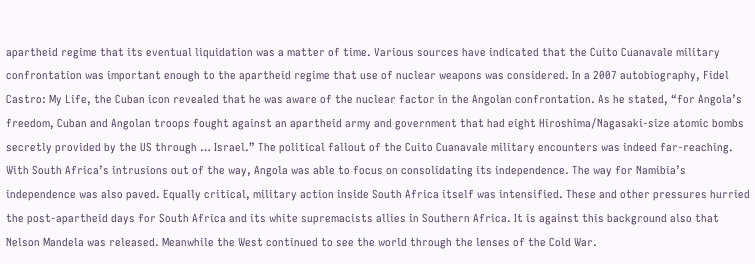apartheid regime that its eventual liquidation was a matter of time. Various sources have indicated that the Cuito Cuanavale military confrontation was important enough to the apartheid regime that use of nuclear weapons was considered. In a 2007 autobiography, Fidel Castro: My Life, the Cuban icon revealed that he was aware of the nuclear factor in the Angolan confrontation. As he stated, “for Angola’s freedom, Cuban and Angolan troops fought against an apartheid army and government that had eight Hiroshima/Nagasaki-size atomic bombs secretly provided by the US through … Israel.” The political fallout of the Cuito Cuanavale military encounters was indeed far-reaching. With South Africa’s intrusions out of the way, Angola was able to focus on consolidating its independence. The way for Namibia’s independence was also paved. Equally critical, military action inside South Africa itself was intensified. These and other pressures hurried the post-apartheid days for South Africa and its white supremacists allies in Southern Africa. It is against this background also that Nelson Mandela was released. Meanwhile the West continued to see the world through the lenses of the Cold War.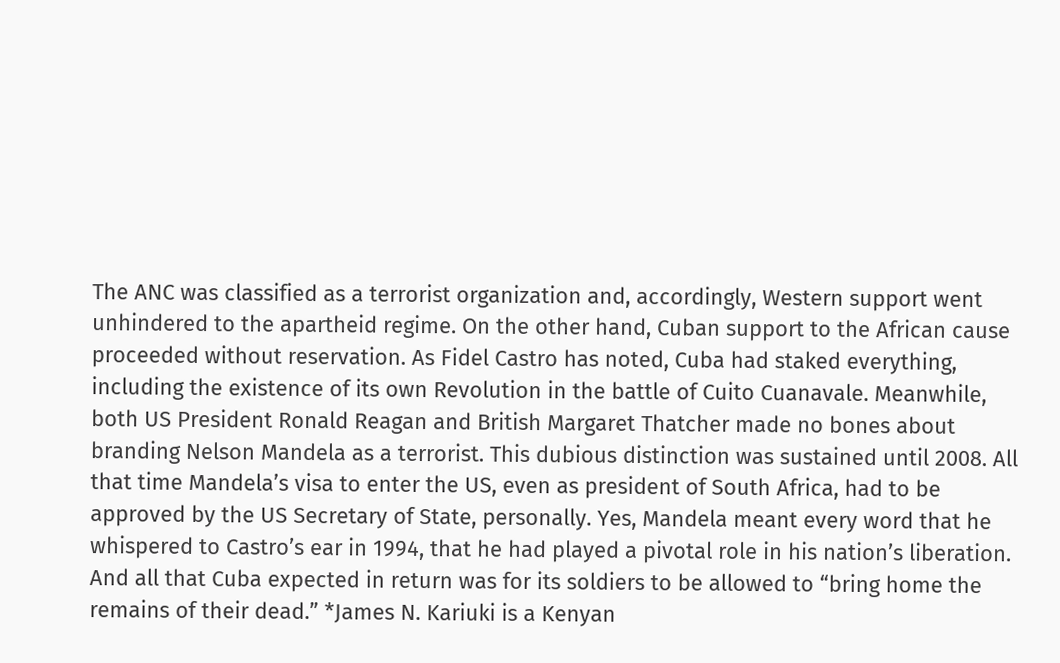The ANC was classified as a terrorist organization and, accordingly, Western support went unhindered to the apartheid regime. On the other hand, Cuban support to the African cause proceeded without reservation. As Fidel Castro has noted, Cuba had staked everything, including the existence of its own Revolution in the battle of Cuito Cuanavale. Meanwhile, both US President Ronald Reagan and British Margaret Thatcher made no bones about branding Nelson Mandela as a terrorist. This dubious distinction was sustained until 2008. All that time Mandela’s visa to enter the US, even as president of South Africa, had to be approved by the US Secretary of State, personally. Yes, Mandela meant every word that he whispered to Castro’s ear in 1994, that he had played a pivotal role in his nation’s liberation. And all that Cuba expected in return was for its soldiers to be allowed to “bring home the remains of their dead.” *James N. Kariuki is a Kenyan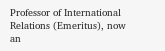Professor of International Relations (Emeritus), now an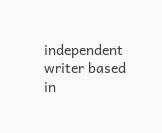independent writer based in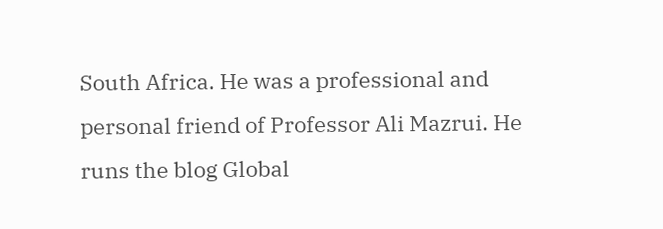South Africa. He was a professional and personal friend of Professor Ali Mazrui. He runs the blog Global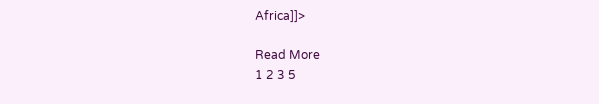Africa]]>

Read More
1 2 3 5